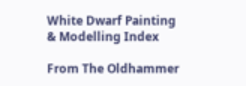White Dwarf Painting & Modelling Index

From The Oldhammer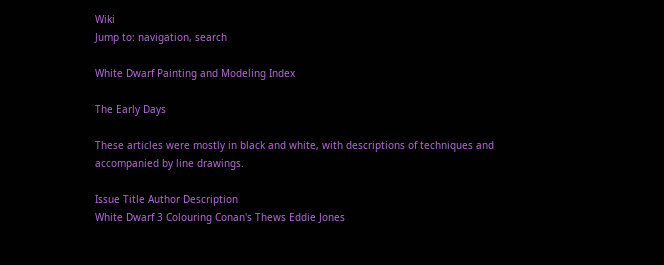Wiki
Jump to: navigation, search

White Dwarf Painting and Modeling Index

The Early Days

These articles were mostly in black and white, with descriptions of techniques and accompanied by line drawings.

Issue Title Author Description
White Dwarf 3 Colouring Conan's Thews Eddie Jones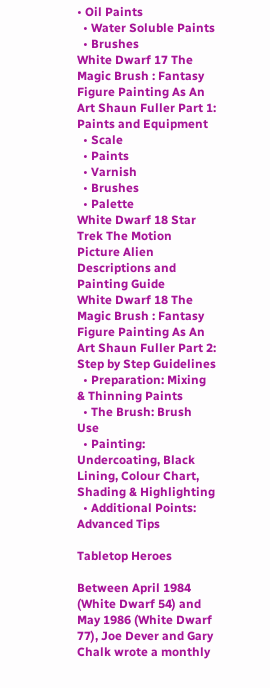• Oil Paints
  • Water Soluble Paints
  • Brushes
White Dwarf 17 The Magic Brush : Fantasy Figure Painting As An Art Shaun Fuller Part 1: Paints and Equipment
  • Scale
  • Paints
  • Varnish
  • Brushes
  • Palette
White Dwarf 18 Star Trek The Motion Picture Alien Descriptions and Painting Guide
White Dwarf 18 The Magic Brush : Fantasy Figure Painting As An Art Shaun Fuller Part 2: Step by Step Guidelines
  • Preparation: Mixing & Thinning Paints
  • The Brush: Brush Use
  • Painting: Undercoating, Black Lining, Colour Chart, Shading & Highlighting
  • Additional Points: Advanced Tips

Tabletop Heroes

Between April 1984 (White Dwarf 54) and May 1986 (White Dwarf 77), Joe Dever and Gary Chalk wrote a monthly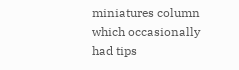miniatures column which occasionally had tips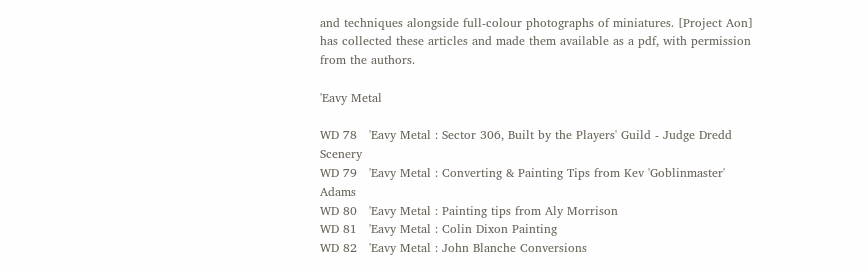and techniques alongside full-colour photographs of miniatures. [Project Aon] has collected these articles and made them available as a pdf, with permission from the authors.

'Eavy Metal

WD 78   'Eavy Metal : Sector 306, Built by the Players' Guild - Judge Dredd Scenery
WD 79   'Eavy Metal : Converting & Painting Tips from Kev 'Goblinmaster' Adams
WD 80   'Eavy Metal : Painting tips from Aly Morrison
WD 81   'Eavy Metal : Colin Dixon Painting
WD 82   'Eavy Metal : John Blanche Conversions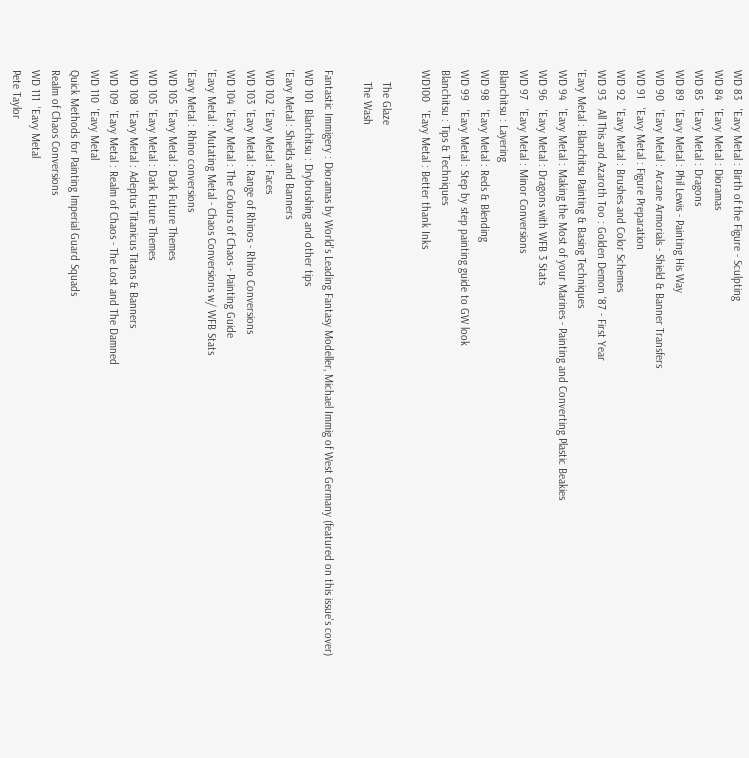WD 83   'Eavy Metal : Birth of the Figure - Sculpting
WD 84   'Eavy Metal : Dioramas
WD 85   'Eavy Metal : Dragons
WD 89   'Eavy Metal : Phil Lewis - Painting His Way
WD 90   'Eavy Metal : Arcane Armorials - Shield & Banner Transfers
WD 91   'Eavy Metal : Figure Preparation
WD 92   'Eavy Metal : Brushes and Color Schemes
WD 93   All This and Azaroth Too : Golden Demon '87 - First Year
'Eavy Metal : Blanchitsu Painting & Basing Techniques
WD 94   'Eavy Metal : Making the Most of your Marines - Painting and Converting Plastic Beakies
WD 96   'Eavy Metal : Dragons with WFB 3 Stats
WD 97   'Eavy Metal : Minor Conversions
Blanchitsu : Layering
WD 98   'Eavy Metal : Reds & Blending
WD 99   'Eavy Metal : Step by step painting guide to GW look
Blanchitsu : Tips & Techniques
WD100   'Eavy Metal : Better thank Inks

    The Glaze
    The Wash

Fantastic Immigery : Dioramas by World's Leading Fantasy Modeller, Michael Immig of West Germany (featured on this issue's cover)
WD 101  Blanchitsu : Drybrushing and other tips
'Eavy Metal : Shields and Banners
WD 102  'Eavy Metal : Faces
WD 103  'Eavy Metal : Range of Rhinos - Rhino Conversions
WD 104  'Eavy Metal : The Colours of Chaos - Painting Guide
'Eavy Metal : Mutating Metal - Chaos Conversions w/ WFB Stats
'Eavy Metal : Rhino conversions
WD 105  'Eavy Metal : Dark Future Themes
WD 105  'Eavy Metal : Dark Future Themes
WD 108  'Eavy Metal : Adeptus Titanicus Titans & Banners
WD 109  'Eavy Metal : Realm of Chaos - The Lost and The Damned
WD 110  'Eavy Metal
Quick Methods for Painting Imperial Guard Squads
Realm of Chaos Conversions
WD 111  'Eavy Metal
Pete Taylor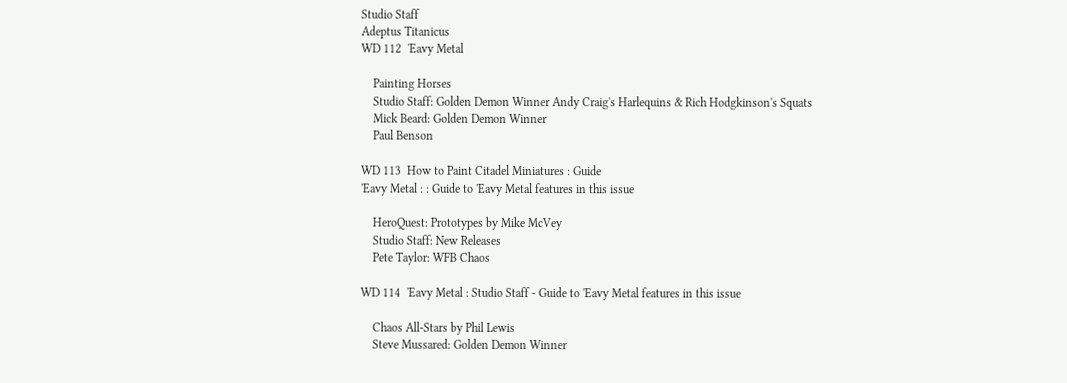Studio Staff
Adeptus Titanicus
WD 112  'Eavy Metal

    Painting Horses
    Studio Staff: Golden Demon Winner Andy Craig's Harlequins & Rich Hodgkinson's Squats
    Mick Beard: Golden Demon Winner
    Paul Benson

WD 113  How to Paint Citadel Miniatures : Guide
'Eavy Metal : : Guide to 'Eavy Metal features in this issue

    HeroQuest: Prototypes by Mike McVey
    Studio Staff: New Releases
    Pete Taylor: WFB Chaos

WD 114  'Eavy Metal : Studio Staff - Guide to 'Eavy Metal features in this issue

    Chaos All-Stars by Phil Lewis
    Steve Mussared: Golden Demon Winner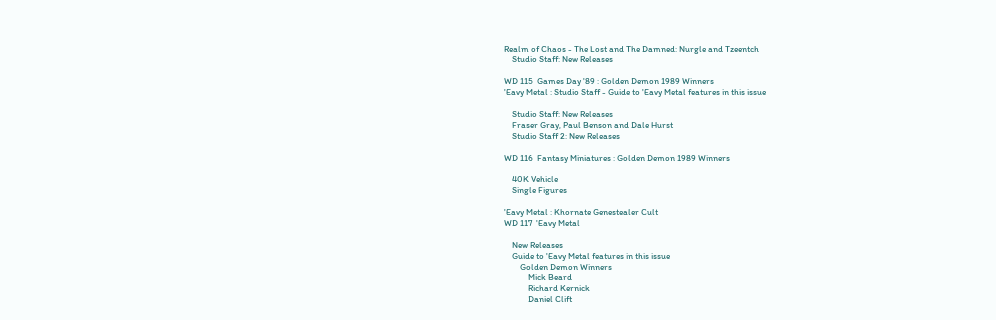Realm of Chaos - The Lost and The Damned: Nurgle and Tzeentch
    Studio Staff: New Releases

WD 115  Games Day '89 : Golden Demon 1989 Winners
'Eavy Metal : Studio Staff - Guide to 'Eavy Metal features in this issue

    Studio Staff: New Releases
    Fraser Gray, Paul Benson and Dale Hurst
    Studio Staff 2: New Releases

WD 116  Fantasy Miniatures : Golden Demon 1989 Winners

    40K Vehicle
    Single Figures

'Eavy Metal : Khornate Genestealer Cult
WD 117  'Eavy Metal

    New Releases
    Guide to 'Eavy Metal features in this issue
        Golden Demon Winners
            Mick Beard
            Richard Kernick
            Daniel Clift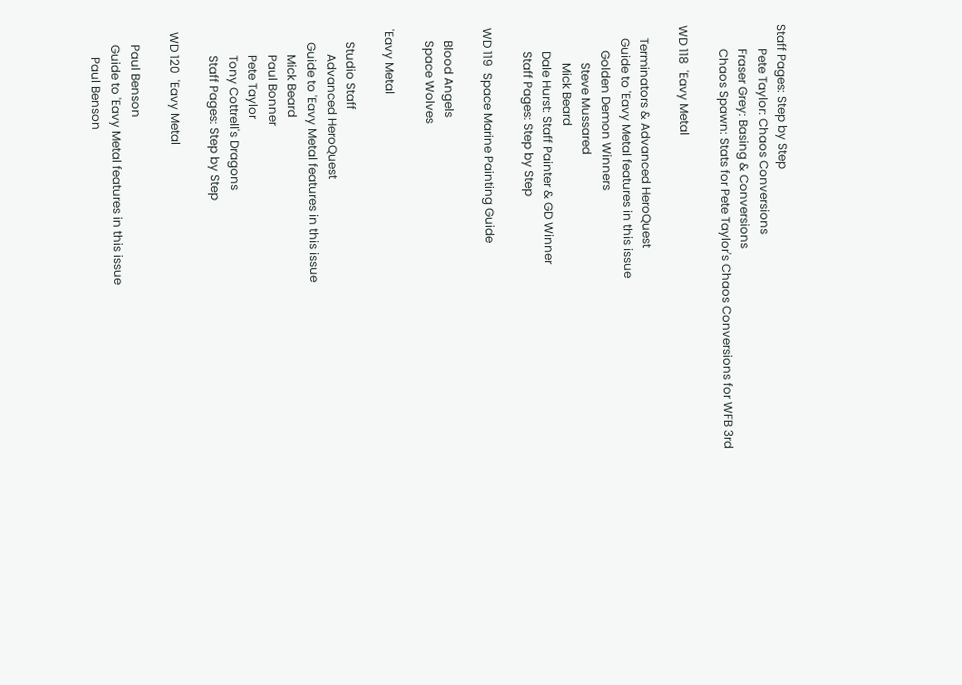Staff Pages: Step by Step
        Pete Taylor: Chaos Conversions
        Fraser Grey: Basing & Conversions
        Chaos Spawn: Stats for Pete Taylor's Chaos Conversions for WFB 3rd

WD 118  'Eavy Metal

    Terminators & Advanced HeroQuest
    Guide to 'Eavy Metal features in this issue
        Golden Demon Winners
            Steve Mussared
            Mick Beard
        Dale Hurst: Staff Painter & GD Winner
        Staff Pages: Step by Step

WD 119  Space Marine Painting Guide

    Blood Angels
    Space Wolves

'Eavy Metal

    Studio Staff
        Advanced HeroQuest
    Guide to 'Eavy Metal features in this issue
        Mick Beard
        Paul Bonner
        Pete Taylor
        Tony Cottrell's Dragons
        Staff Pages: Step by Step

WD 120  'Eavy Metal

    Paul Benson
    Guide to 'Eavy Metal features in this issue
        Paul Benson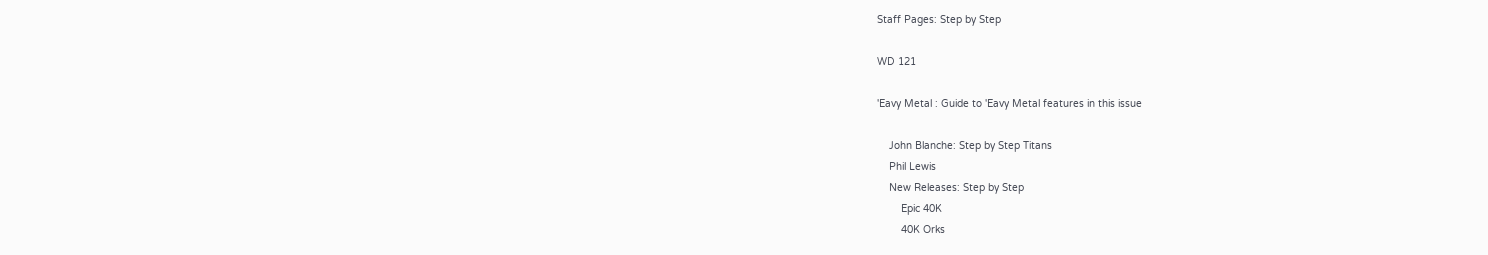Staff Pages: Step by Step

WD 121

'Eavy Metal : Guide to 'Eavy Metal features in this issue

    John Blanche: Step by Step Titans
    Phil Lewis
    New Releases: Step by Step
        Epic 40K
        40K Orks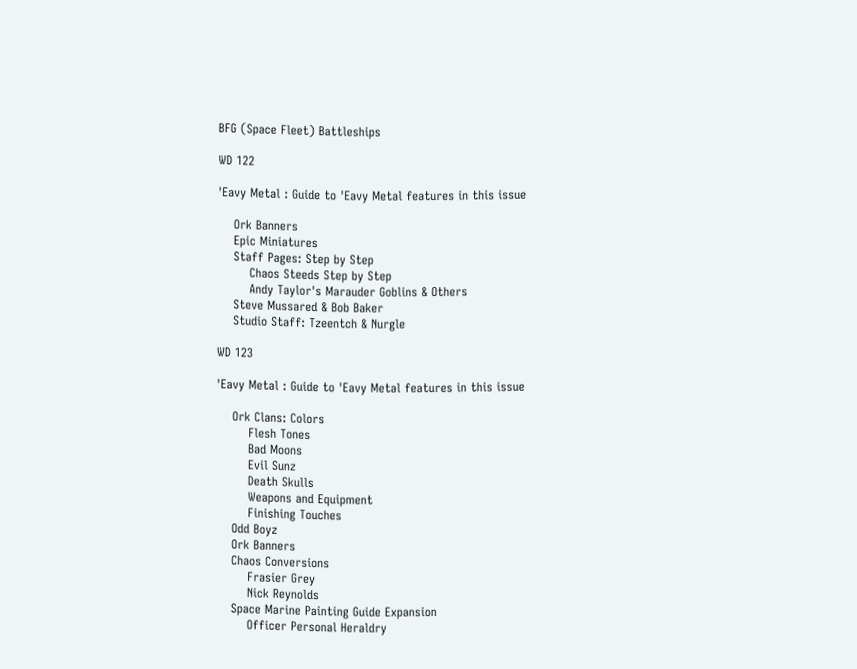BFG (Space Fleet) Battleships

WD 122

'Eavy Metal : Guide to 'Eavy Metal features in this issue

    Ork Banners
    Epic Miniatures
    Staff Pages: Step by Step
        Chaos Steeds Step by Step
        Andy Taylor's Marauder Goblins & Others
    Steve Mussared & Bob Baker
    Studio Staff: Tzeentch & Nurgle

WD 123

'Eavy Metal : Guide to 'Eavy Metal features in this issue

    Ork Clans: Colors
        Flesh Tones
        Bad Moons
        Evil Sunz
        Death Skulls
        Weapons and Equipment
        Finishing Touches
    Odd Boyz
    Ork Banners
    Chaos Conversions
        Frasier Grey
        Nick Reynolds
    Space Marine Painting Guide Expansion
        Officer Personal Heraldry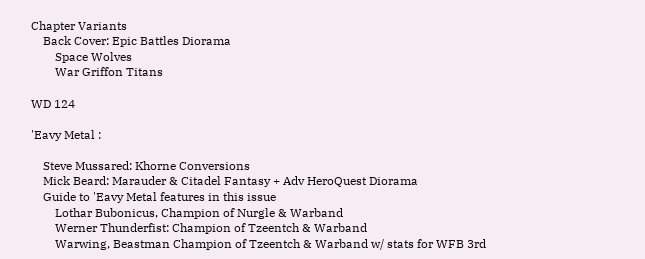Chapter Variants
    Back Cover: Epic Battles Diorama
        Space Wolves
        War Griffon Titans

WD 124

'Eavy Metal :

    Steve Mussared: Khorne Conversions
    Mick Beard: Marauder & Citadel Fantasy + Adv HeroQuest Diorama
    Guide to 'Eavy Metal features in this issue
        Lothar Bubonicus, Champion of Nurgle & Warband
        Werner Thunderfist: Champion of Tzeentch & Warband
        Warwing, Beastman Champion of Tzeentch & Warband w/ stats for WFB 3rd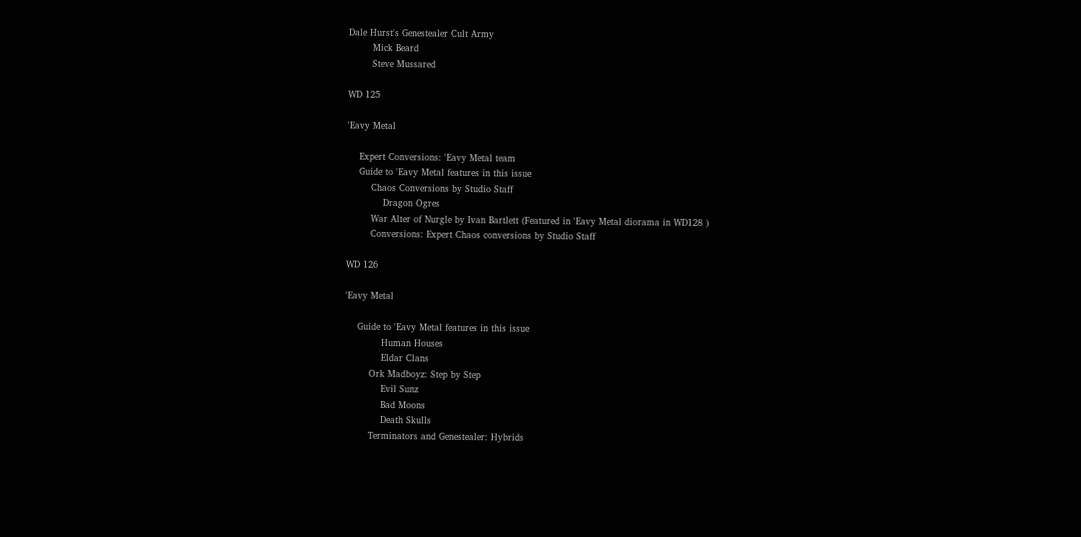Dale Hurst's Genestealer Cult Army
        Mick Beard
        Steve Mussared

WD 125

'Eavy Metal

    Expert Conversions: 'Eavy Metal team
    Guide to 'Eavy Metal features in this issue
        Chaos Conversions by Studio Staff
            Dragon Ogres
        War Alter of Nurgle by Ivan Bartlett (Featured in 'Eavy Metal diorama in WD128 )
        Conversions: Expert Chaos conversions by Studio Staff

WD 126

'Eavy Metal

    Guide to 'Eavy Metal features in this issue
            Human Houses
            Eldar Clans
        Ork Madboyz: Step by Step
            Evil Sunz
            Bad Moons
            Death Skulls
        Terminators and Genestealer: Hybrids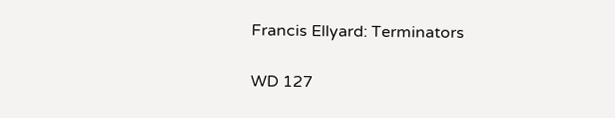Francis Ellyard: Terminators

WD 127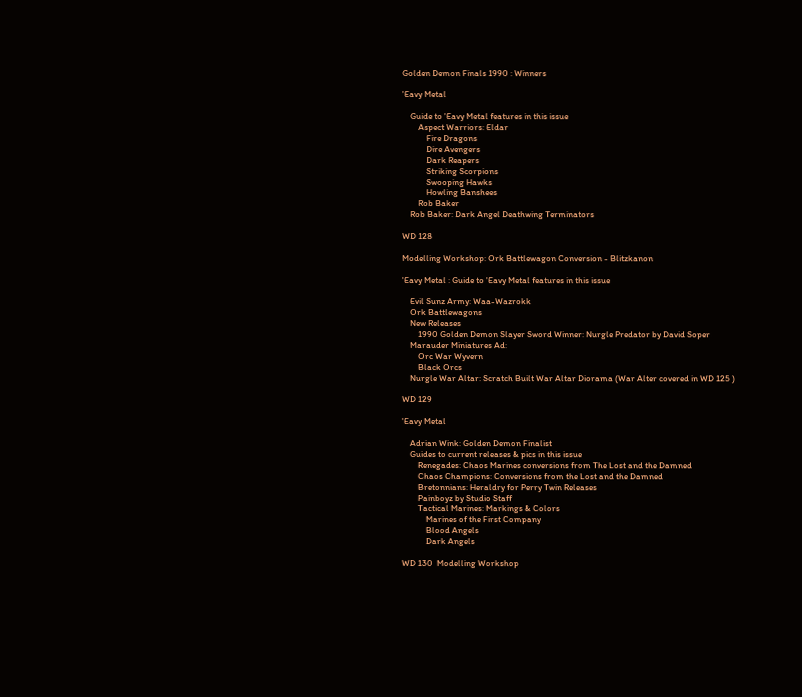Golden Demon Finals 1990 : Winners

'Eavy Metal

    Guide to 'Eavy Metal features in this issue
        Aspect Warriors: Eldar
            Fire Dragons
            Dire Avengers
            Dark Reapers
            Striking Scorpions
            Swooping Hawks
            Howling Banshees
        Rob Baker
    Rob Baker: Dark Angel Deathwing Terminators

WD 128

Modelling Workshop: Ork Battlewagon Conversion - Blitzkanon

'Eavy Metal : Guide to 'Eavy Metal features in this issue

    Evil Sunz Army: Waa-Wazrokk
    Ork Battlewagons
    New Releases
        1990 Golden Demon Slayer Sword Winner: Nurgle Predator by David Soper
    Marauder Miniatures Ad:
        Orc War Wyvern
        Black Orcs
    Nurgle War Altar: Scratch Built War Altar Diorama (War Alter covered in WD 125 )

WD 129

'Eavy Metal

    Adrian Wink: Golden Demon Finalist
    Guides to current releases & pics in this issue
        Renegades: Chaos Marines conversions from The Lost and the Damned
        Chaos Champions: Conversions from the Lost and the Damned
        Bretonnians: Heraldry for Perry Twin Releases
        Painboyz by Studio Staff
        Tactical Marines: Markings & Colors
            Marines of the First Company
            Blood Angels
            Dark Angels

WD 130  Modelling Workshop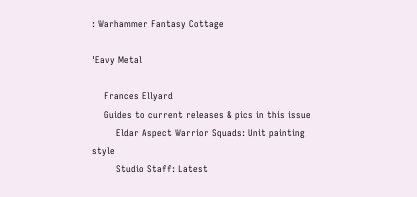: Warhammer Fantasy Cottage

'Eavy Metal

    Frances Ellyard
    Guides to current releases & pics in this issue
        Eldar Aspect Warrior Squads: Unit painting style
        Studio Staff: Latest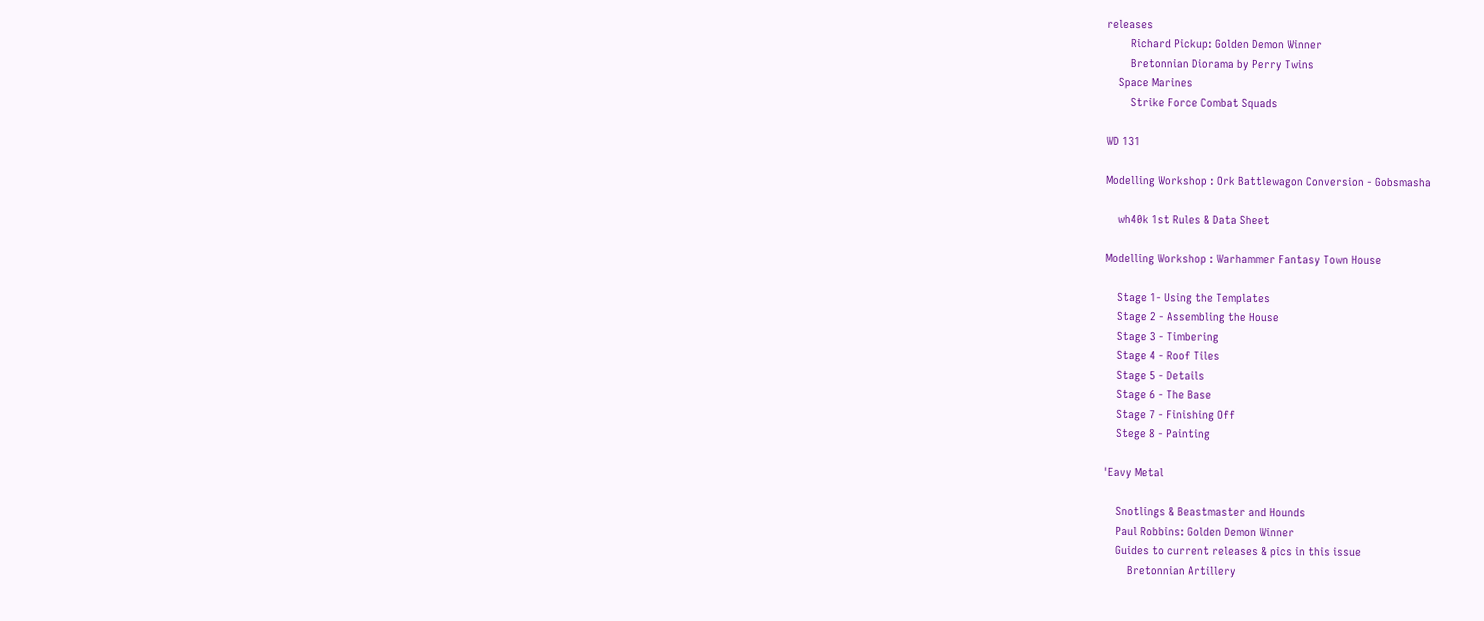releases
        Richard Pickup: Golden Demon Winner
        Bretonnian Diorama by Perry Twins
    Space Marines
        Strike Force Combat Squads

WD 131

Modelling Workshop : Ork Battlewagon Conversion - Gobsmasha

    wh40k 1st Rules & Data Sheet

Modelling Workshop : Warhammer Fantasy Town House

    Stage 1- Using the Templates
    Stage 2 - Assembling the House
    Stage 3 - Timbering
    Stage 4 - Roof Tiles
    Stage 5 - Details
    Stage 6 - The Base
    Stage 7 - Finishing Off
    Stege 8 - Painting

'Eavy Metal

    Snotlings & Beastmaster and Hounds
    Paul Robbins: Golden Demon Winner
    Guides to current releases & pics in this issue
        Bretonnian Artillery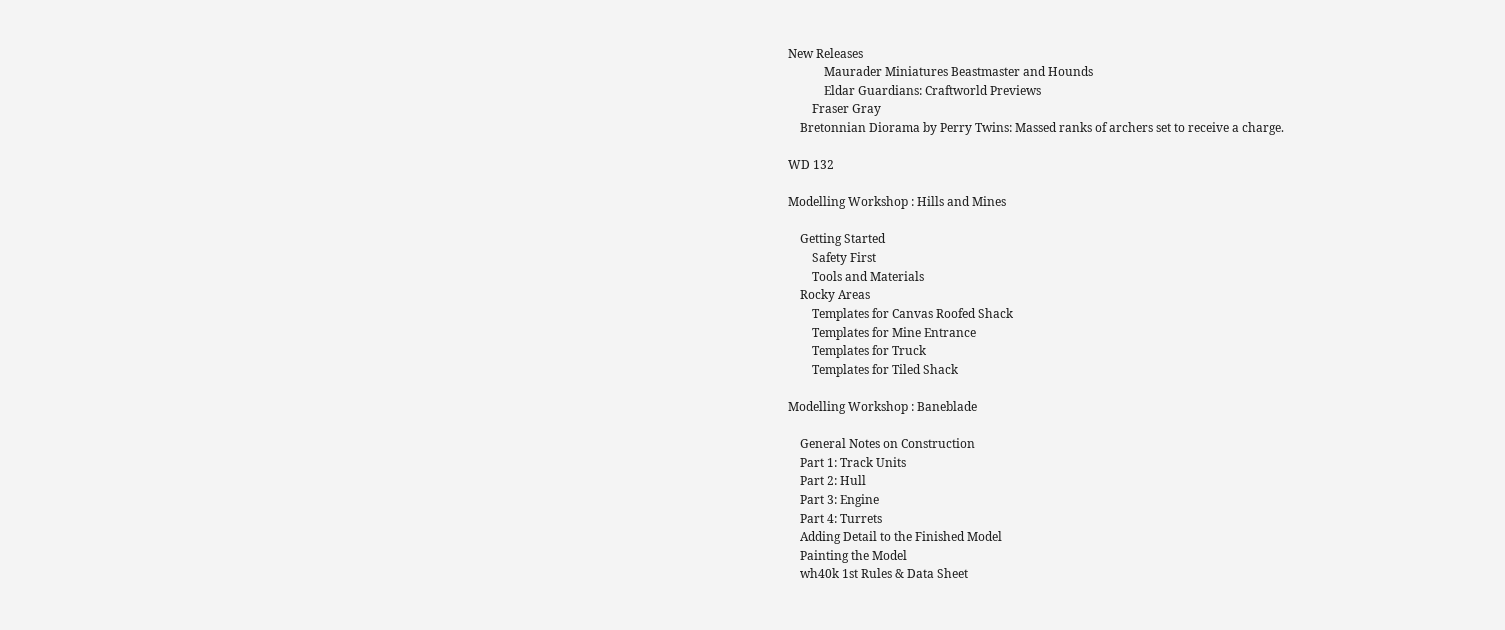New Releases
            Maurader Miniatures Beastmaster and Hounds
            Eldar Guardians: Craftworld Previews
        Fraser Gray
    Bretonnian Diorama by Perry Twins: Massed ranks of archers set to receive a charge.

WD 132

Modelling Workshop : Hills and Mines

    Getting Started
        Safety First
        Tools and Materials
    Rocky Areas
        Templates for Canvas Roofed Shack
        Templates for Mine Entrance
        Templates for Truck
        Templates for Tiled Shack

Modelling Workshop : Baneblade

    General Notes on Construction
    Part 1: Track Units
    Part 2: Hull
    Part 3: Engine
    Part 4: Turrets
    Adding Detail to the Finished Model
    Painting the Model
    wh40k 1st Rules & Data Sheet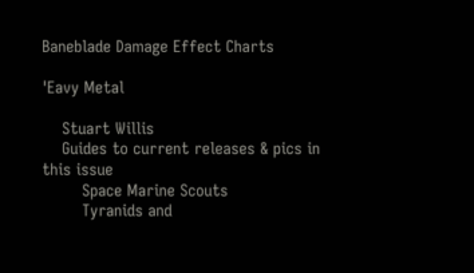Baneblade Damage Effect Charts

'Eavy Metal

    Stuart Willis
    Guides to current releases & pics in this issue
        Space Marine Scouts
        Tyranids and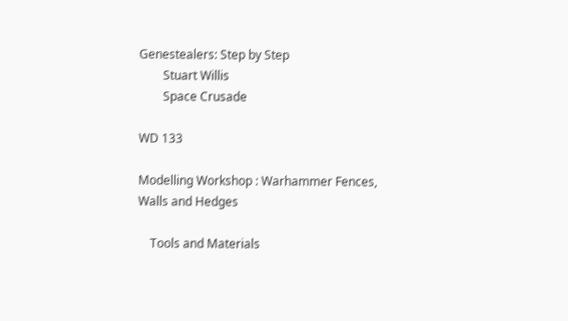Genestealers: Step by Step
        Stuart Willis
        Space Crusade

WD 133

Modelling Workshop : Warhammer Fences, Walls and Hedges

    Tools and Materials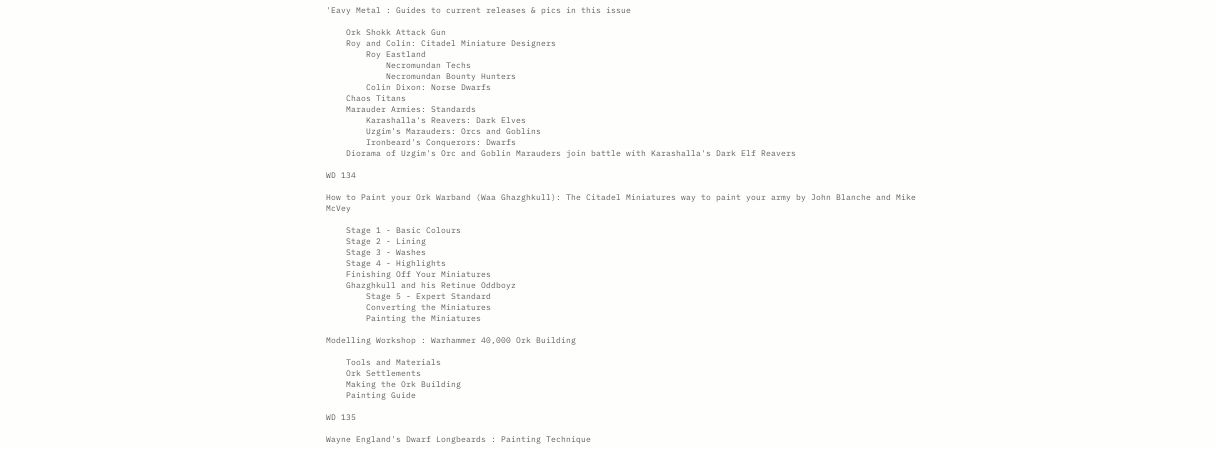'Eavy Metal : Guides to current releases & pics in this issue

    Ork Shokk Attack Gun
    Roy and Colin: Citadel Miniature Designers
        Roy Eastland
            Necromundan Techs
            Necromundan Bounty Hunters
        Colin Dixon: Norse Dwarfs
    Chaos Titans
    Marauder Armies: Standards
        Karashalla's Reavers: Dark Elves
        Uzgim's Marauders: Orcs and Goblins
        Ironbeard's Conquerors: Dwarfs
    Diorama of Uzgim's Orc and Goblin Marauders join battle with Karashalla's Dark Elf Reavers

WD 134

How to Paint your Ork Warband (Waa Ghazghkull): The Citadel Miniatures way to paint your army by John Blanche and Mike McVey

    Stage 1 - Basic Colours
    Stage 2 - Lining
    Stage 3 - Washes
    Stage 4 - Highlights
    Finishing Off Your Miniatures
    Ghazghkull and his Retinue Oddboyz
        Stage 5 - Expert Standard
        Converting the Miniatures
        Painting the Miniatures

Modelling Workshop : Warhammer 40,000 Ork Building

    Tools and Materials
    Ork Settlements
    Making the Ork Building
    Painting Guide

WD 135

Wayne England's Dwarf Longbeards : Painting Technique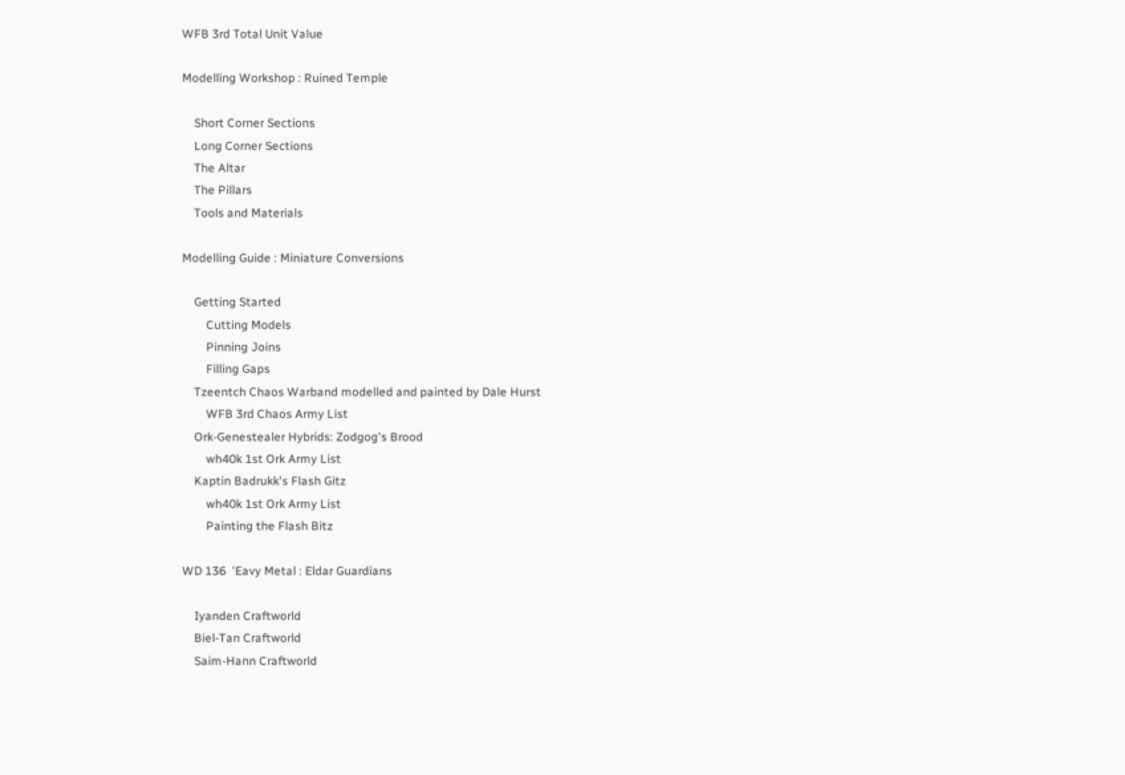WFB 3rd Total Unit Value

Modelling Workshop : Ruined Temple

    Short Corner Sections
    Long Corner Sections
    The Altar
    The Pillars
    Tools and Materials

Modelling Guide : Miniature Conversions

    Getting Started
        Cutting Models
        Pinning Joins
        Filling Gaps
    Tzeentch Chaos Warband modelled and painted by Dale Hurst
        WFB 3rd Chaos Army List
    Ork-Genestealer Hybrids: Zodgog's Brood
        wh40k 1st Ork Army List
    Kaptin Badrukk's Flash Gitz
        wh40k 1st Ork Army List
        Painting the Flash Bitz

WD 136  'Eavy Metal : Eldar Guardians

    Iyanden Craftworld
    Biel-Tan Craftworld
    Saim-Hann Craftworld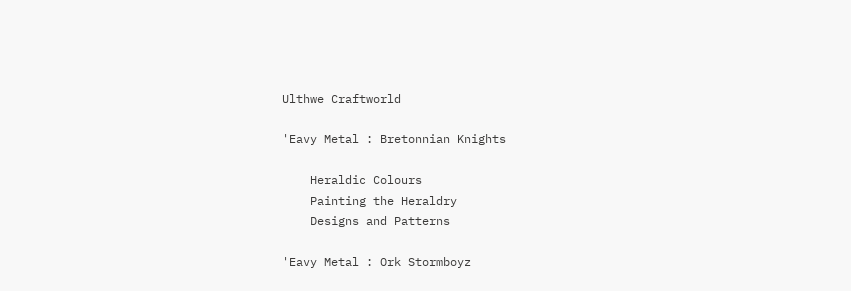Ulthwe Craftworld

'Eavy Metal : Bretonnian Knights

    Heraldic Colours
    Painting the Heraldry
    Designs and Patterns

'Eavy Metal : Ork Stormboyz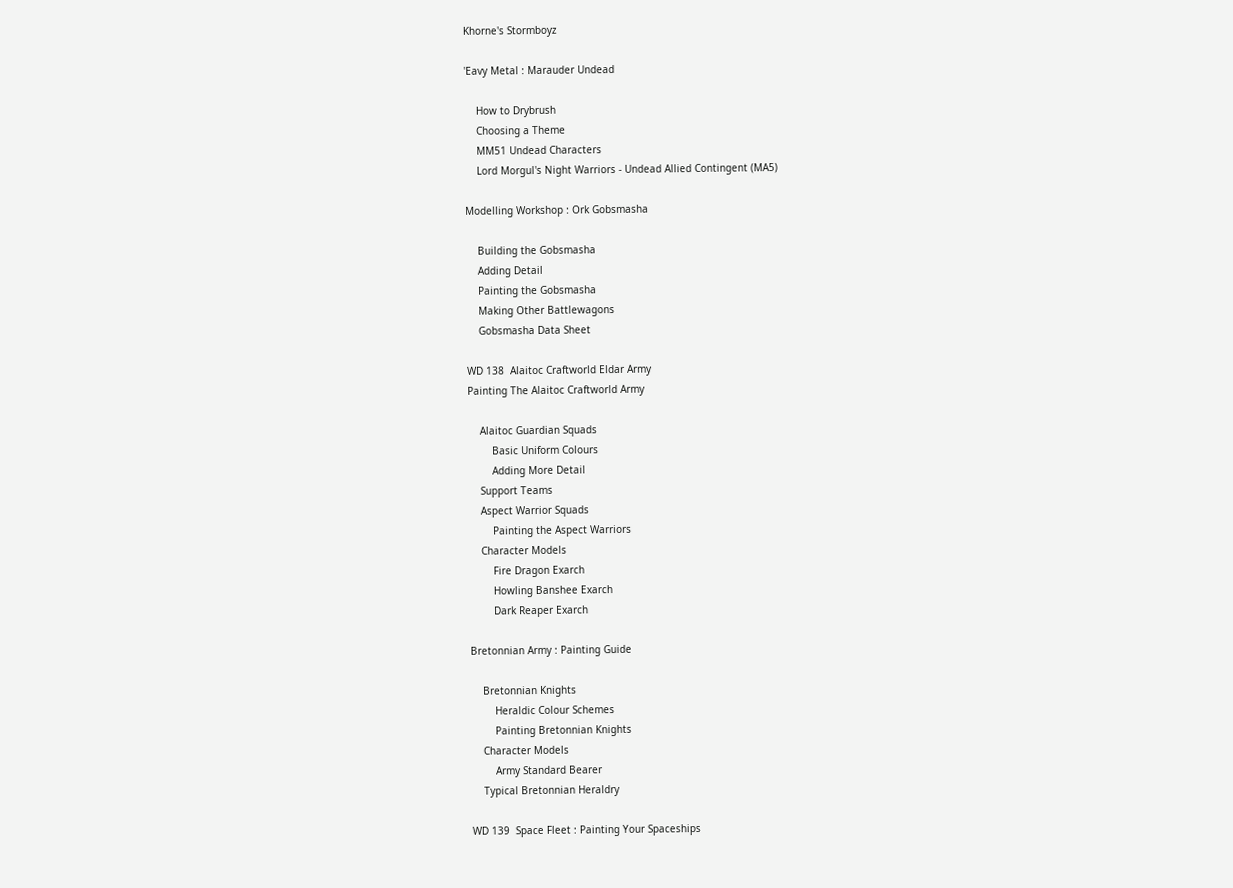Khorne's Stormboyz

'Eavy Metal : Marauder Undead

    How to Drybrush
    Choosing a Theme
    MM51 Undead Characters
    Lord Morgul's Night Warriors - Undead Allied Contingent (MA5)

Modelling Workshop : Ork Gobsmasha

    Building the Gobsmasha
    Adding Detail
    Painting the Gobsmasha
    Making Other Battlewagons
    Gobsmasha Data Sheet

WD 138  Alaitoc Craftworld Eldar Army
Painting The Alaitoc Craftworld Army

    Alaitoc Guardian Squads
        Basic Uniform Colours
        Adding More Detail
    Support Teams
    Aspect Warrior Squads
        Painting the Aspect Warriors
    Character Models
        Fire Dragon Exarch
        Howling Banshee Exarch
        Dark Reaper Exarch

Bretonnian Army : Painting Guide

    Bretonnian Knights
        Heraldic Colour Schemes
        Painting Bretonnian Knights
    Character Models
        Army Standard Bearer
    Typical Bretonnian Heraldry

WD 139  Space Fleet : Painting Your Spaceships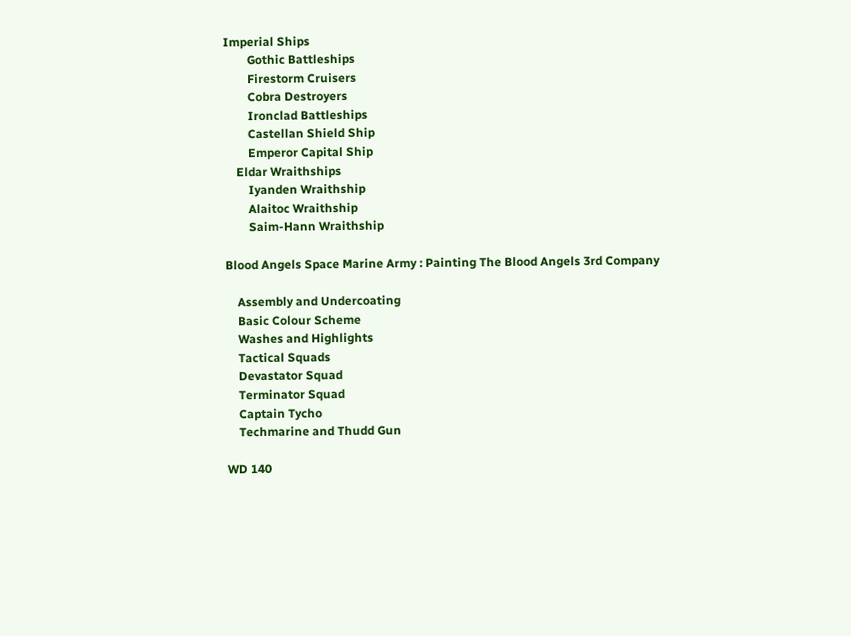Imperial Ships
        Gothic Battleships
        Firestorm Cruisers
        Cobra Destroyers
        Ironclad Battleships
        Castellan Shield Ship
        Emperor Capital Ship
    Eldar Wraithships
        Iyanden Wraithship
        Alaitoc Wraithship
        Saim-Hann Wraithship

Blood Angels Space Marine Army : Painting The Blood Angels 3rd Company

    Assembly and Undercoating
    Basic Colour Scheme
    Washes and Highlights
    Tactical Squads
    Devastator Squad
    Terminator Squad
    Captain Tycho
    Techmarine and Thudd Gun

WD 140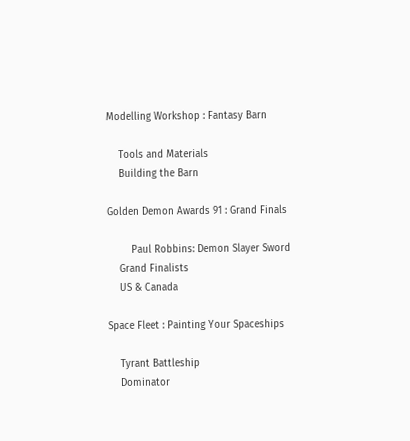Modelling Workshop : Fantasy Barn

    Tools and Materials
    Building the Barn

Golden Demon Awards 91 : Grand Finals

        Paul Robbins: Demon Slayer Sword
    Grand Finalists
    US & Canada

Space Fleet : Painting Your Spaceships

    Tyrant Battleship
    Dominator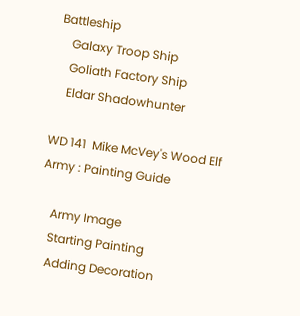Battleship
    Galaxy Troop Ship
    Goliath Factory Ship
    Eldar Shadowhunter

WD 141  Mike McVey's Wood Elf Army : Painting Guide

    Army Image
    Starting Painting
    Adding Decoration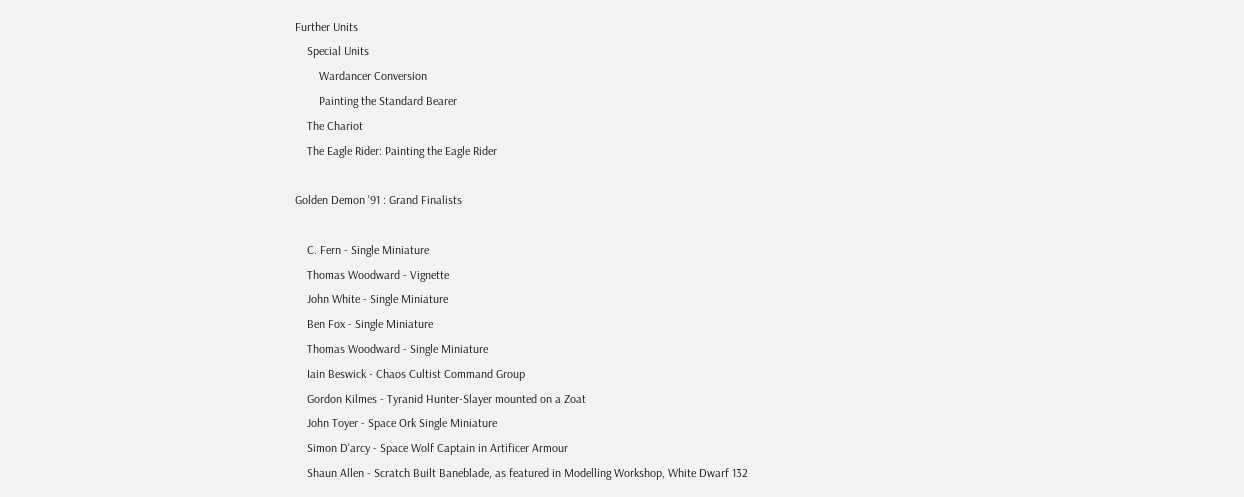Further Units
    Special Units
        Wardancer Conversion
        Painting the Standard Bearer
    The Chariot
    The Eagle Rider: Painting the Eagle Rider

Golden Demon '91 : Grand Finalists

    C. Fern - Single Miniature
    Thomas Woodward - Vignette
    John White - Single Miniature
    Ben Fox - Single Miniature
    Thomas Woodward - Single Miniature
    Iain Beswick - Chaos Cultist Command Group
    Gordon Kilmes - Tyranid Hunter-Slayer mounted on a Zoat
    John Toyer - Space Ork Single Miniature
    Simon D'arcy - Space Wolf Captain in Artificer Armour
    Shaun Allen - Scratch Built Baneblade, as featured in Modelling Workshop, White Dwarf 132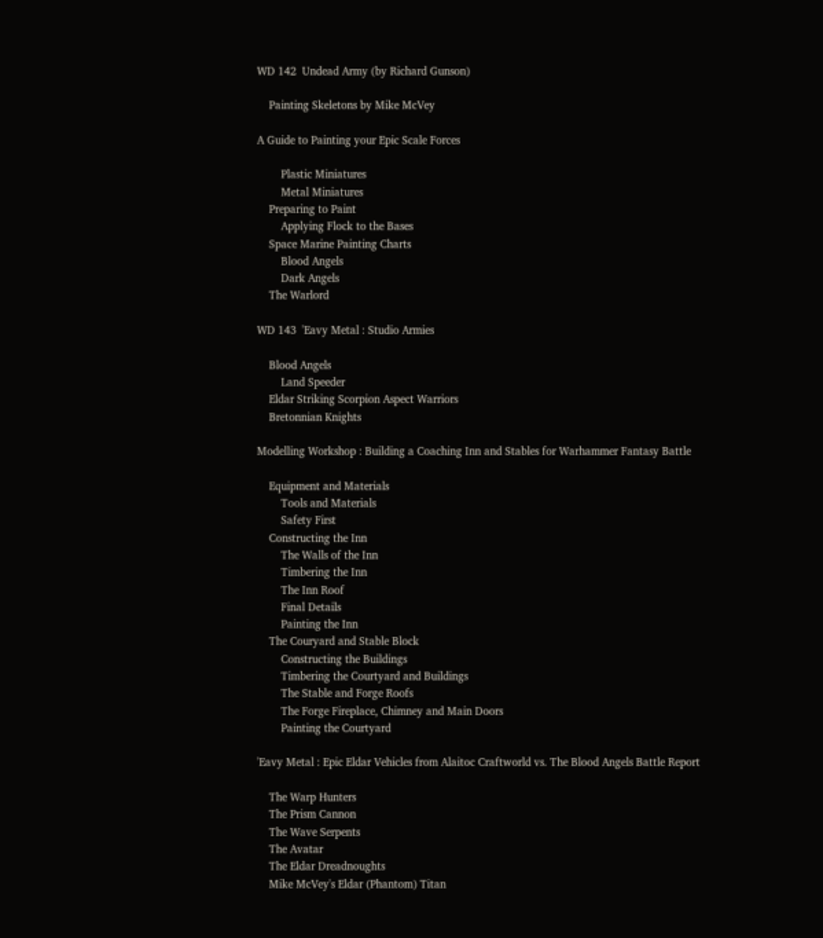WD 142  Undead Army (by Richard Gunson)

    Painting Skeletons by Mike McVey

A Guide to Painting your Epic Scale Forces

        Plastic Miniatures
        Metal Miniatures
    Preparing to Paint
        Applying Flock to the Bases
    Space Marine Painting Charts
        Blood Angels
        Dark Angels
    The Warlord

WD 143  'Eavy Metal : Studio Armies

    Blood Angels
        Land Speeder
    Eldar Striking Scorpion Aspect Warriors
    Bretonnian Knights

Modelling Workshop : Building a Coaching Inn and Stables for Warhammer Fantasy Battle

    Equipment and Materials
        Tools and Materials
        Safety First
    Constructing the Inn
        The Walls of the Inn
        Timbering the Inn
        The Inn Roof
        Final Details
        Painting the Inn
    The Couryard and Stable Block
        Constructing the Buildings
        Timbering the Courtyard and Buildings
        The Stable and Forge Roofs
        The Forge Fireplace, Chimney and Main Doors
        Painting the Courtyard

'Eavy Metal : Epic Eldar Vehicles from Alaitoc Craftworld vs. The Blood Angels Battle Report

    The Warp Hunters
    The Prism Cannon
    The Wave Serpents
    The Avatar
    The Eldar Dreadnoughts
    Mike McVey's Eldar (Phantom) Titan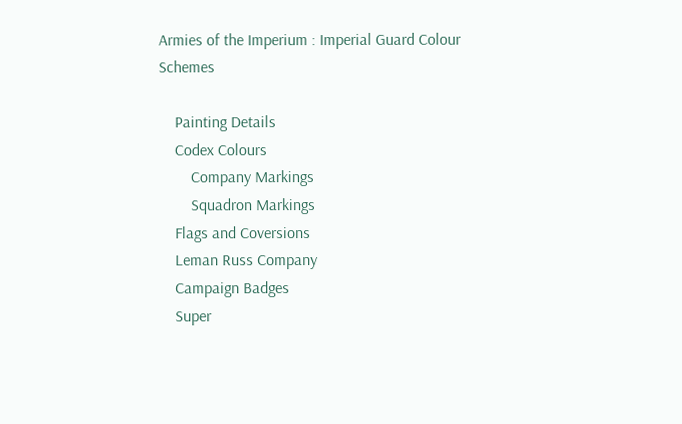Armies of the Imperium : Imperial Guard Colour Schemes

    Painting Details
    Codex Colours
        Company Markings
        Squadron Markings
    Flags and Coversions
    Leman Russ Company
    Campaign Badges
    Super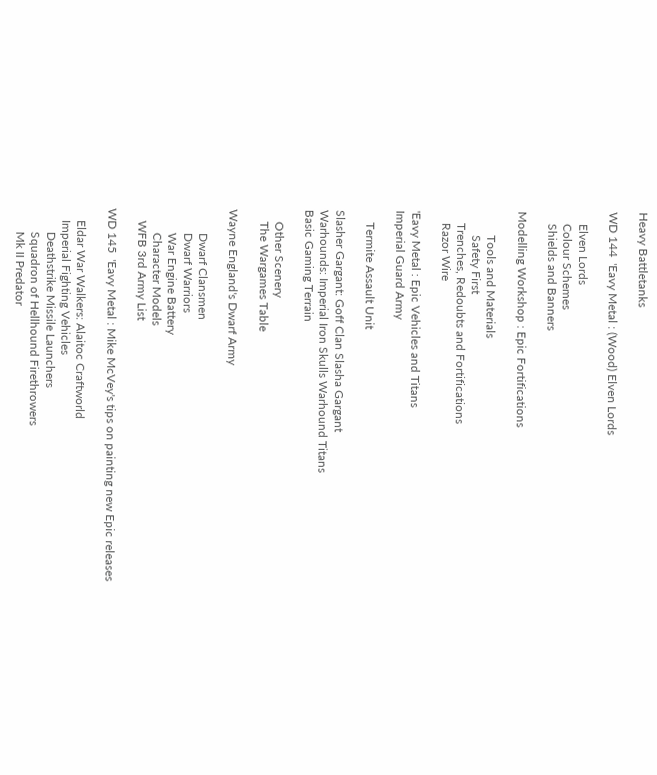Heavy Battletanks

WD 144  'Eavy Metal : (Wood) Elven Lords

    Elven Lords
    Colour Schemes
    Shields and Banners

Modelling Workshop : Epic Fortifications

        Tools and Materials
        Safety First
    Trenches, Redoubts and Fortifications
    Razor Wire

'Eavy Metal : Epic Vehicles and Titans
Imperial Guard Army

    Termite Assault Unit

Slasher Gargant: Goff Clan Slasha Gargant
Warhounds: Imperial Iron Skulls Warhound Titans
Basic Gaming Terrain

    Other Scenery
    The Wargames Table

Wayne England's Dwarf Army

        Dwarf Clansmen
        Dwarf Warriors
        War Engine Battery
        Character Models
    WFB 3rd Army List

WD 145  'Eavy Metal : Mike McVey's tips on painting new Epic releases

    Eldar War Walkers: Alaitoc Craftworld
    Imperial Fighting Vehicles
        Deathstrike Missile Launchers
        Squadron of Hellhound Firethrowers
        Mk II Predator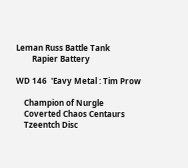Leman Russ Battle Tank
        Rapier Battery

WD 146  'Eavy Metal : Tim Prow

    Champion of Nurgle
    Coverted Chaos Centaurs
    Tzeentch Disc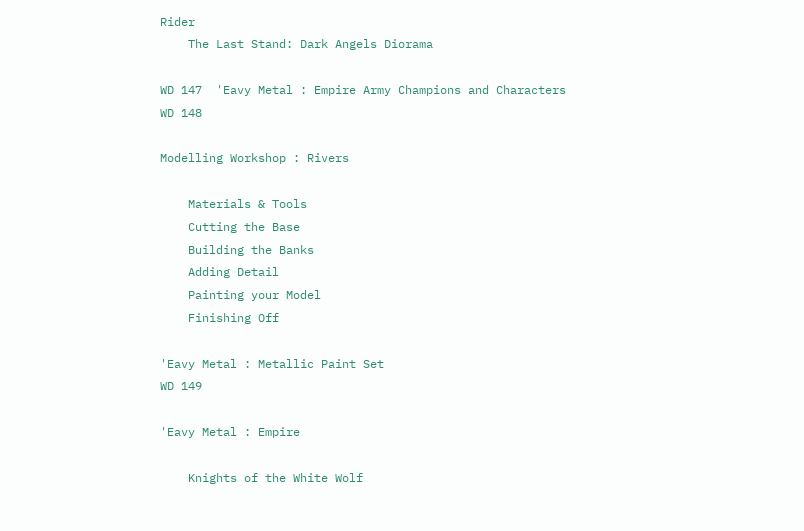Rider
    The Last Stand: Dark Angels Diorama

WD 147  'Eavy Metal : Empire Army Champions and Characters
WD 148

Modelling Workshop : Rivers

    Materials & Tools
    Cutting the Base
    Building the Banks
    Adding Detail
    Painting your Model
    Finishing Off

'Eavy Metal : Metallic Paint Set
WD 149

'Eavy Metal : Empire

    Knights of the White Wolf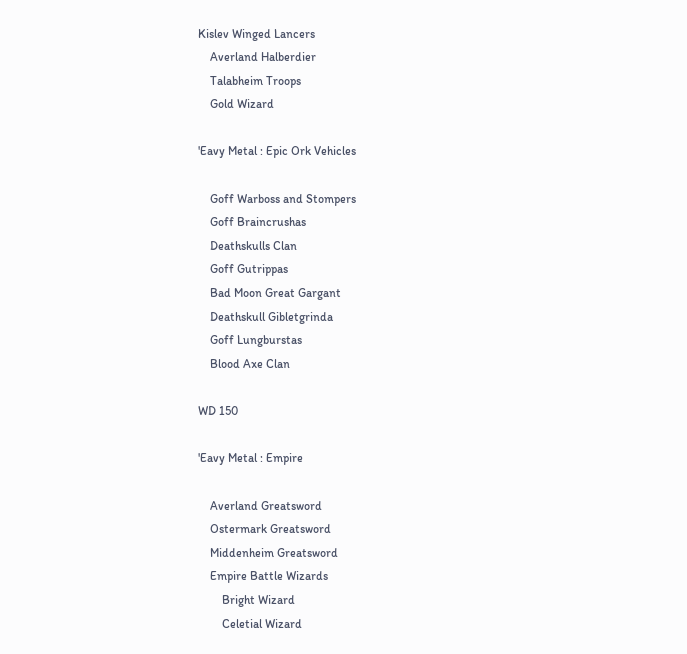Kislev Winged Lancers
    Averland Halberdier
    Talabheim Troops
    Gold Wizard

'Eavy Metal : Epic Ork Vehicles

    Goff Warboss and Stompers
    Goff Braincrushas
    Deathskulls Clan
    Goff Gutrippas
    Bad Moon Great Gargant
    Deathskull Gibletgrinda
    Goff Lungburstas
    Blood Axe Clan

WD 150

'Eavy Metal : Empire

    Averland Greatsword
    Ostermark Greatsword
    Middenheim Greatsword
    Empire Battle Wizards
        Bright Wizard
        Celetial Wizard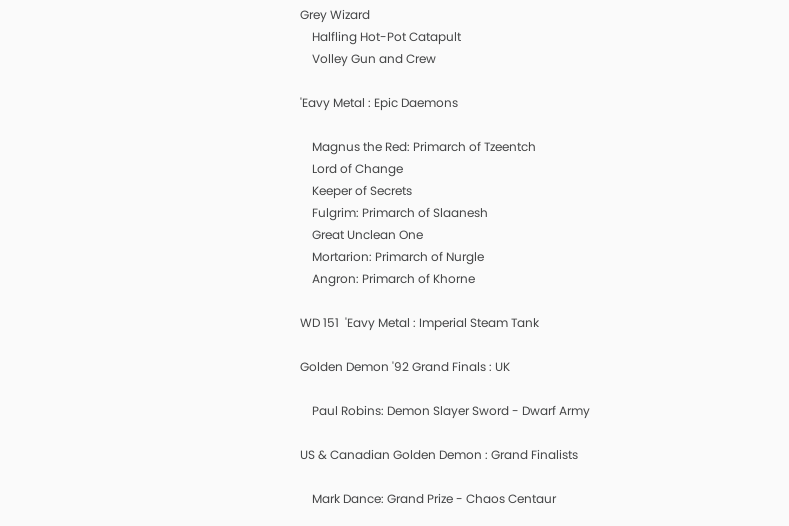Grey Wizard
    Halfling Hot-Pot Catapult
    Volley Gun and Crew

'Eavy Metal : Epic Daemons

    Magnus the Red: Primarch of Tzeentch
    Lord of Change
    Keeper of Secrets
    Fulgrim: Primarch of Slaanesh
    Great Unclean One
    Mortarion: Primarch of Nurgle
    Angron: Primarch of Khorne

WD 151  'Eavy Metal : Imperial Steam Tank

Golden Demon '92 Grand Finals : UK

    Paul Robins: Demon Slayer Sword - Dwarf Army

US & Canadian Golden Demon : Grand Finalists

    Mark Dance: Grand Prize - Chaos Centaur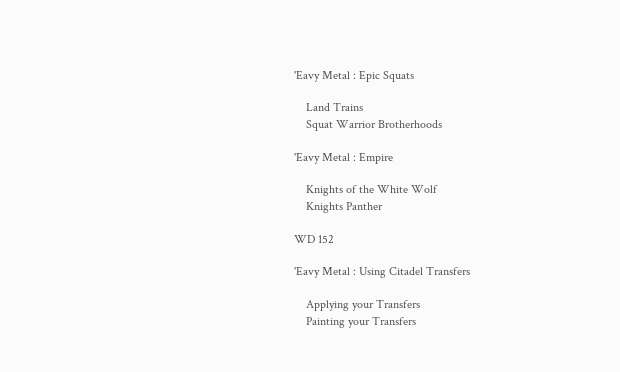'Eavy Metal : Epic Squats

    Land Trains
    Squat Warrior Brotherhoods

'Eavy Metal : Empire

    Knights of the White Wolf
    Knights Panther

WD 152

'Eavy Metal : Using Citadel Transfers

    Applying your Transfers
    Painting your Transfers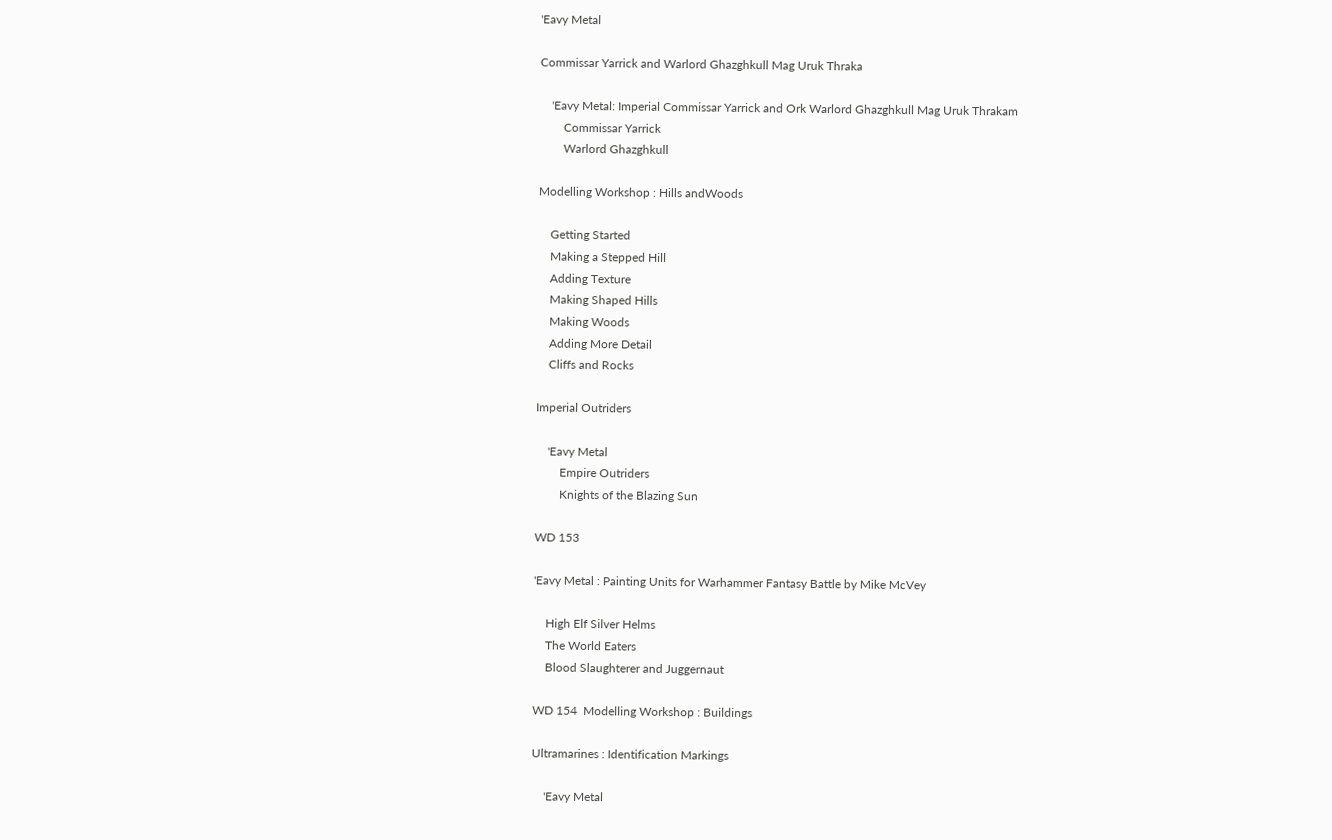'Eavy Metal

Commissar Yarrick and Warlord Ghazghkull Mag Uruk Thraka

    'Eavy Metal: Imperial Commissar Yarrick and Ork Warlord Ghazghkull Mag Uruk Thrakam
        Commissar Yarrick
        Warlord Ghazghkull

Modelling Workshop : Hills andWoods

    Getting Started
    Making a Stepped Hill
    Adding Texture
    Making Shaped Hills
    Making Woods
    Adding More Detail
    Cliffs and Rocks

Imperial Outriders

    'Eavy Metal
        Empire Outriders
        Knights of the Blazing Sun

WD 153

'Eavy Metal : Painting Units for Warhammer Fantasy Battle by Mike McVey

    High Elf Silver Helms
    The World Eaters
    Blood Slaughterer and Juggernaut

WD 154  Modelling Workshop : Buildings

Ultramarines : Identification Markings

    'Eavy Metal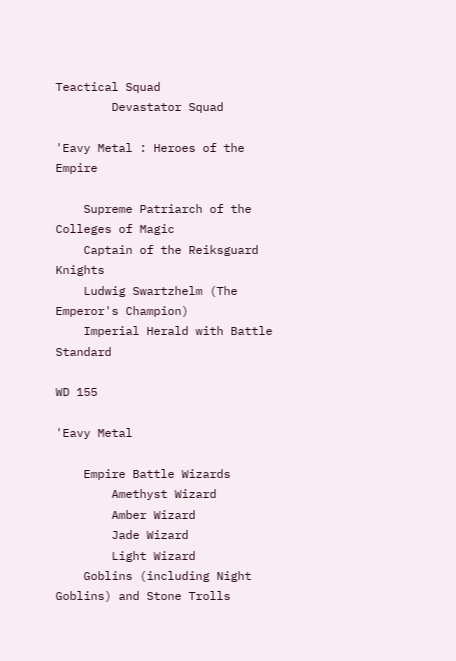Teactical Squad
        Devastator Squad

'Eavy Metal : Heroes of the Empire

    Supreme Patriarch of the Colleges of Magic
    Captain of the Reiksguard Knights
    Ludwig Swartzhelm (The Emperor's Champion)
    Imperial Herald with Battle Standard

WD 155

'Eavy Metal

    Empire Battle Wizards
        Amethyst Wizard
        Amber Wizard
        Jade Wizard
        Light Wizard
    Goblins (including Night Goblins) and Stone Trolls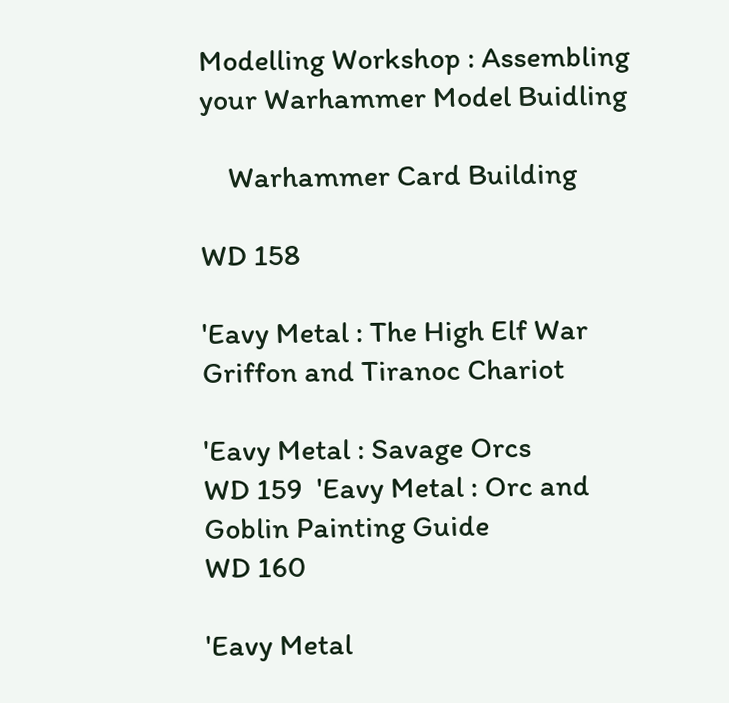Modelling Workshop : Assembling your Warhammer Model Buidling

    Warhammer Card Building

WD 158

'Eavy Metal : The High Elf War Griffon and Tiranoc Chariot

'Eavy Metal : Savage Orcs
WD 159  'Eavy Metal : Orc and Goblin Painting Guide
WD 160

'Eavy Metal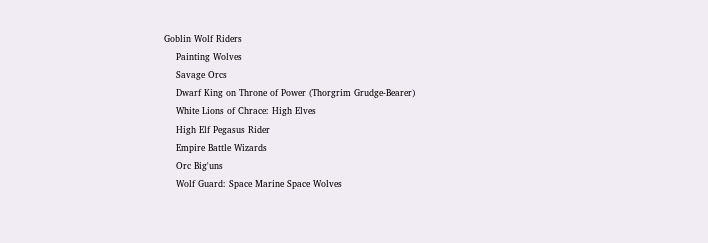Goblin Wolf Riders
    Painting Wolves
    Savage Orcs
    Dwarf King on Throne of Power (Thorgrim Grudge-Bearer)
    White Lions of Chrace: High Elves
    High Elf Pegasus Rider
    Empire Battle Wizards
    Orc Big'uns
    Wolf Guard: Space Marine Space Wolves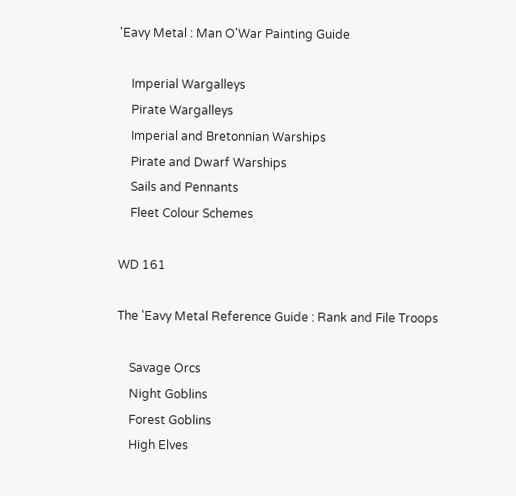'Eavy Metal : Man O'War Painting Guide

    Imperial Wargalleys
    Pirate Wargalleys
    Imperial and Bretonnian Warships
    Pirate and Dwarf Warships
    Sails and Pennants
    Fleet Colour Schemes

WD 161

The 'Eavy Metal Reference Guide : Rank and File Troops

    Savage Orcs
    Night Goblins
    Forest Goblins
    High Elves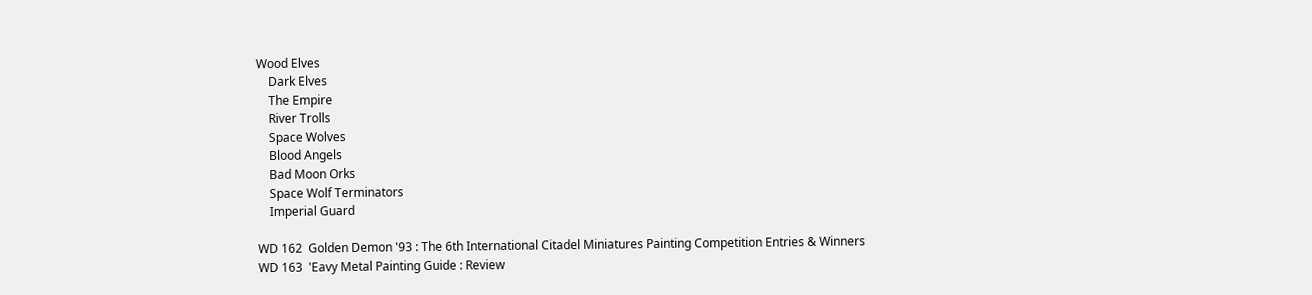Wood Elves
    Dark Elves
    The Empire
    River Trolls
    Space Wolves
    Blood Angels
    Bad Moon Orks
    Space Wolf Terminators
    Imperial Guard

WD 162  Golden Demon '93 : The 6th International Citadel Miniatures Painting Competition Entries & Winners
WD 163  'Eavy Metal Painting Guide : Review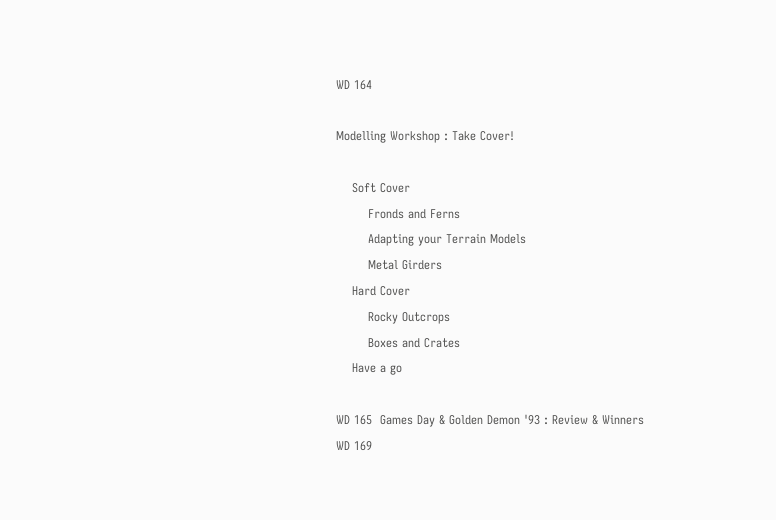WD 164

Modelling Workshop : Take Cover!

    Soft Cover
        Fronds and Ferns
        Adapting your Terrain Models
        Metal Girders
    Hard Cover
        Rocky Outcrops
        Boxes and Crates
    Have a go

WD 165  Games Day & Golden Demon '93 : Review & Winners
WD 169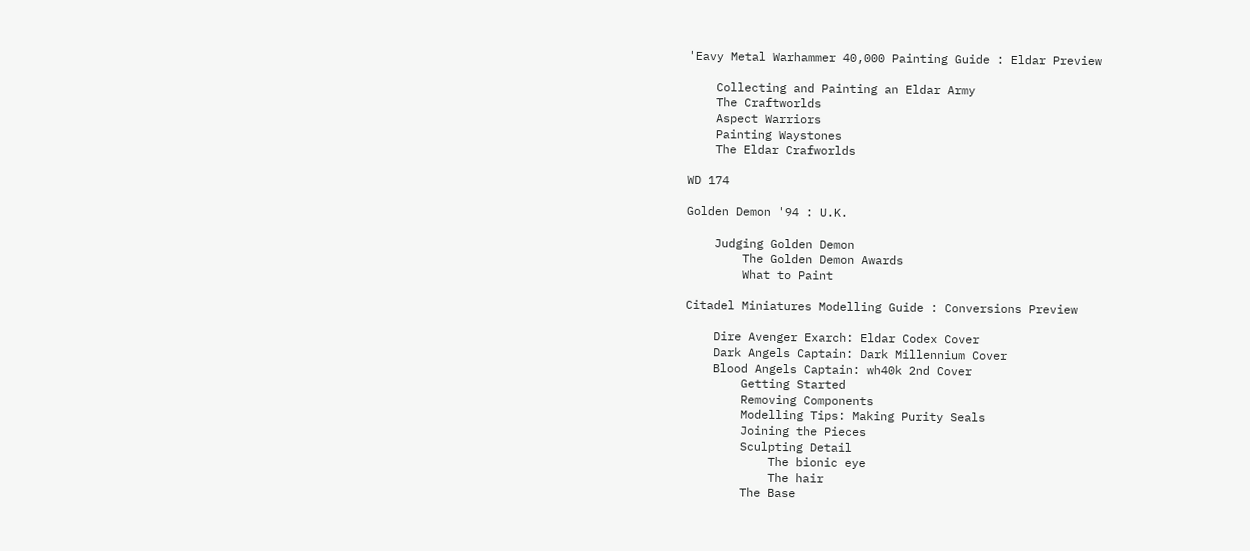'Eavy Metal Warhammer 40,000 Painting Guide : Eldar Preview

    Collecting and Painting an Eldar Army
    The Craftworlds
    Aspect Warriors
    Painting Waystones
    The Eldar Crafworlds

WD 174

Golden Demon '94 : U.K.

    Judging Golden Demon
        The Golden Demon Awards
        What to Paint

Citadel Miniatures Modelling Guide : Conversions Preview

    Dire Avenger Exarch: Eldar Codex Cover
    Dark Angels Captain: Dark Millennium Cover
    Blood Angels Captain: wh40k 2nd Cover
        Getting Started
        Removing Components
        Modelling Tips: Making Purity Seals
        Joining the Pieces
        Sculpting Detail
            The bionic eye
            The hair
        The Base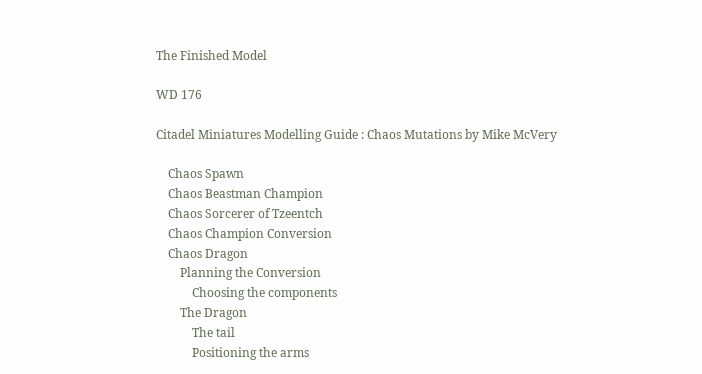The Finished Model

WD 176

Citadel Miniatures Modelling Guide : Chaos Mutations by Mike McVery

    Chaos Spawn
    Chaos Beastman Champion
    Chaos Sorcerer of Tzeentch
    Chaos Champion Conversion
    Chaos Dragon
        Planning the Conversion
            Choosing the components
        The Dragon
            The tail
            Positioning the arms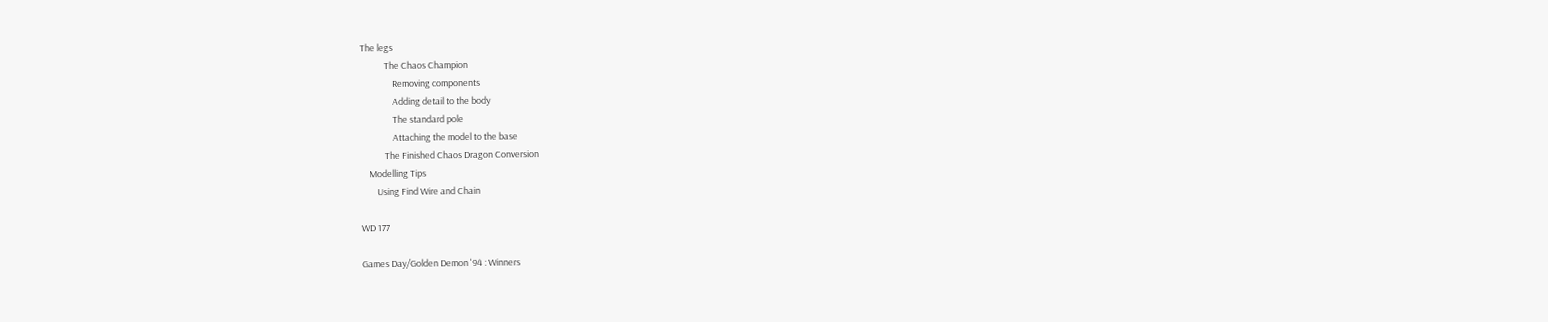The legs
            The Chaos Champion
                Removing components
                Adding detail to the body
                The standard pole
                Attaching the model to the base
            The Finished Chaos Dragon Conversion
    Modelling Tips
        Using Find Wire and Chain

WD 177

Games Day/Golden Demon '94 : Winners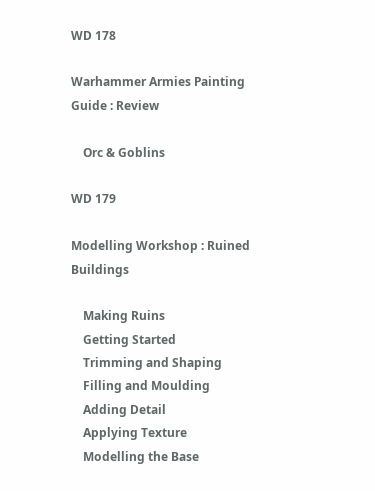WD 178

Warhammer Armies Painting Guide : Review

    Orc & Goblins

WD 179

Modelling Workshop : Ruined Buildings

    Making Ruins
    Getting Started
    Trimming and Shaping
    Filling and Moulding
    Adding Detail
    Applying Texture
    Modelling the Base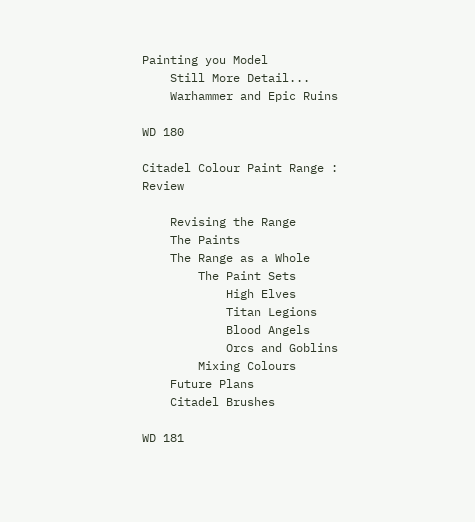Painting you Model
    Still More Detail...
    Warhammer and Epic Ruins

WD 180

Citadel Colour Paint Range : Review

    Revising the Range
    The Paints
    The Range as a Whole
        The Paint Sets
            High Elves
            Titan Legions
            Blood Angels
            Orcs and Goblins
        Mixing Colours
    Future Plans
    Citadel Brushes

WD 181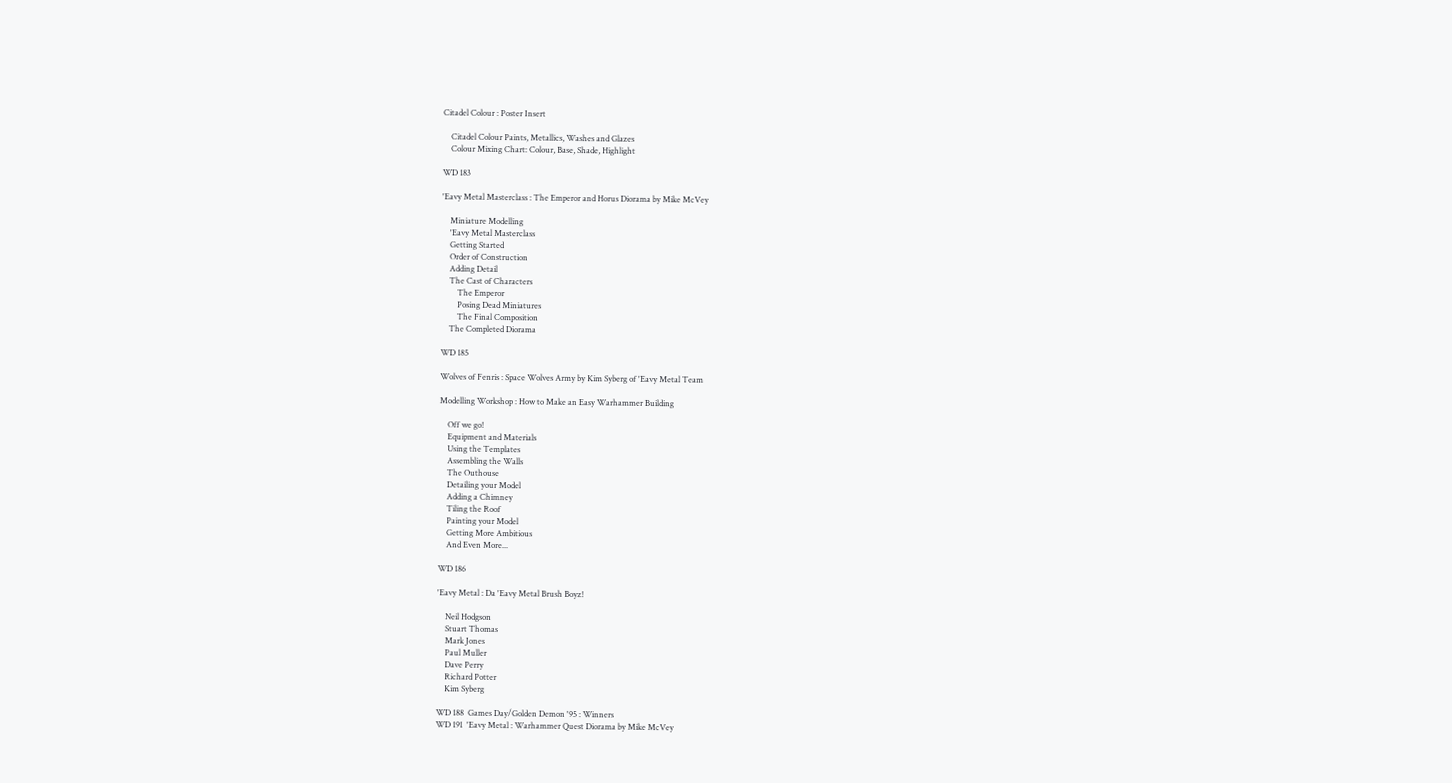Citadel Colour : Poster Insert

    Citadel Colour Paints, Metallics, Washes and Glazes
    Colour Mixing Chart: Colour, Base, Shade, Highlight

WD 183

'Eavy Metal Masterclass : The Emperor and Horus Diorama by Mike McVey

    Miniature Modelling
    'Eavy Metal Masterclass
    Getting Started
    Order of Construction
    Adding Detail
    The Cast of Characters
        The Emperor
        Posing Dead Miniatures
        The Final Composition
    The Completed Diorama

WD 185

Wolves of Fenris : Space Wolves Army by Kim Syberg of 'Eavy Metal Team

Modelling Workshop : How to Make an Easy Warhammer Building

    Off we go!
    Equipment and Materials
    Using the Templates
    Assembling the Walls
    The Outhouse
    Detailing your Model
    Adding a Chimney
    Tiling the Roof
    Painting your Model
    Getting More Ambitious
    And Even More...

WD 186

'Eavy Metal : Da 'Eavy Metal Brush Boyz!

    Neil Hodgson
    Stuart Thomas
    Mark Jones
    Paul Muller
    Dave Perry
    Richard Potter
    Kim Syberg

WD 188  Games Day/Golden Demon '95 : Winners
WD 191  'Eavy Metal : Warhammer Quest Diorama by Mike McVey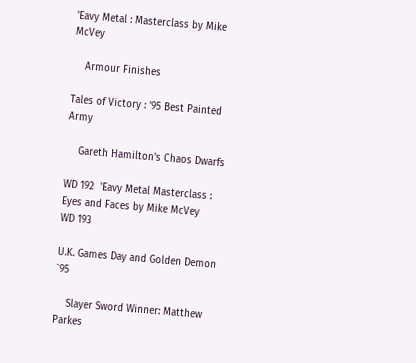'Eavy Metal : Masterclass by Mike McVey

    Armour Finishes

Tales of Victory : '95 Best Painted Army

    Gareth Hamilton's Chaos Dwarfs

WD 192  'Eavy Metal Masterclass : Eyes and Faces by Mike McVey
WD 193

U.K. Games Day and Golden Demon `95

    Slayer Sword Winner: Matthew Parkes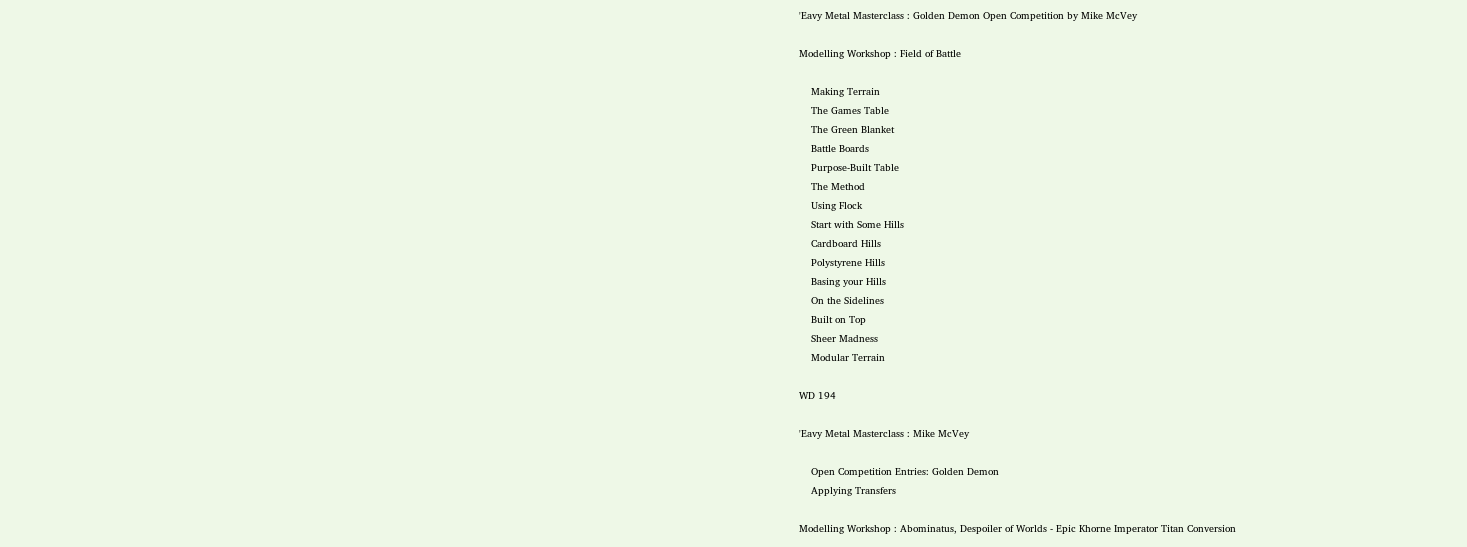'Eavy Metal Masterclass : Golden Demon Open Competition by Mike McVey

Modelling Workshop : Field of Battle

    Making Terrain
    The Games Table
    The Green Blanket
    Battle Boards
    Purpose-Built Table
    The Method
    Using Flock
    Start with Some Hills
    Cardboard Hills
    Polystyrene Hills
    Basing your Hills
    On the Sidelines
    Built on Top
    Sheer Madness
    Modular Terrain

WD 194

'Eavy Metal Masterclass : Mike McVey

    Open Competition Entries: Golden Demon
    Applying Transfers

Modelling Workshop : Abominatus, Despoiler of Worlds - Epic Khorne Imperator Titan Conversion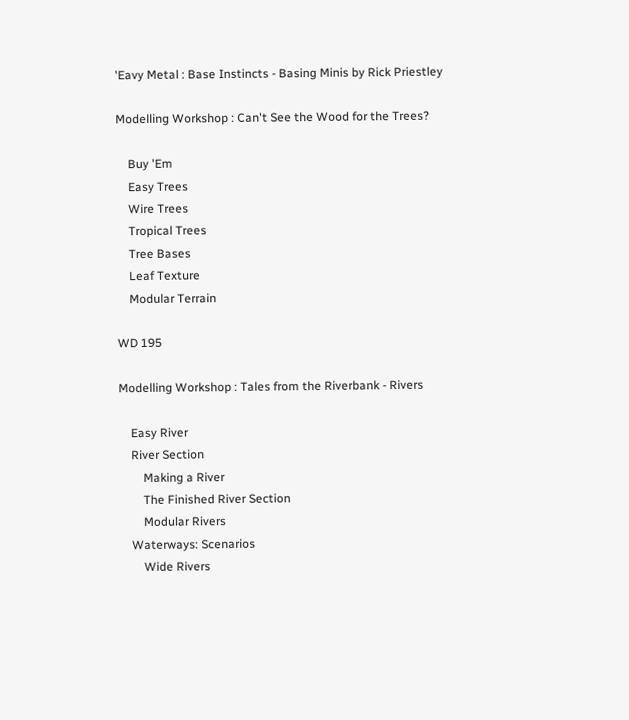'Eavy Metal : Base Instincts - Basing Minis by Rick Priestley

Modelling Workshop : Can't See the Wood for the Trees?

    Buy 'Em
    Easy Trees
    Wire Trees
    Tropical Trees
    Tree Bases
    Leaf Texture
    Modular Terrain

WD 195

Modelling Workshop : Tales from the Riverbank - Rivers

    Easy River
    River Section
        Making a River
        The Finished River Section
        Modular Rivers
    Waterways: Scenarios
        Wide Rivers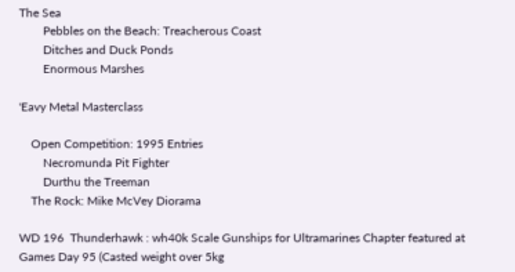The Sea
        Pebbles on the Beach: Treacherous Coast
        Ditches and Duck Ponds
        Enormous Marshes

'Eavy Metal Masterclass

    Open Competition: 1995 Entries
        Necromunda Pit Fighter
        Durthu the Treeman
    The Rock: Mike McVey Diorama

WD 196  Thunderhawk : wh40k Scale Gunships for Ultramarines Chapter featured at Games Day 95 (Casted weight over 5kg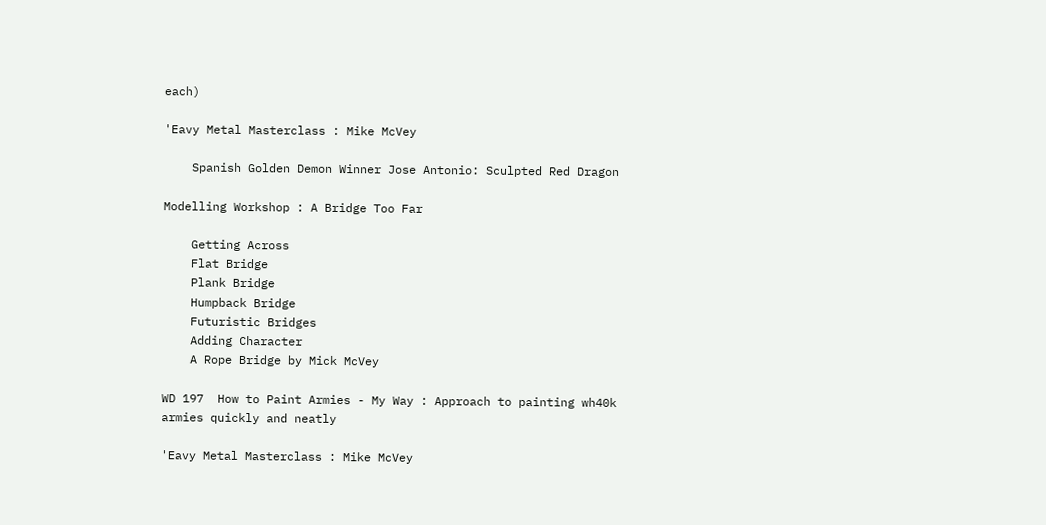each)

'Eavy Metal Masterclass : Mike McVey

    Spanish Golden Demon Winner Jose Antonio: Sculpted Red Dragon

Modelling Workshop : A Bridge Too Far

    Getting Across
    Flat Bridge
    Plank Bridge
    Humpback Bridge
    Futuristic Bridges
    Adding Character
    A Rope Bridge by Mick McVey

WD 197  How to Paint Armies - My Way : Approach to painting wh40k armies quickly and neatly

'Eavy Metal Masterclass : Mike McVey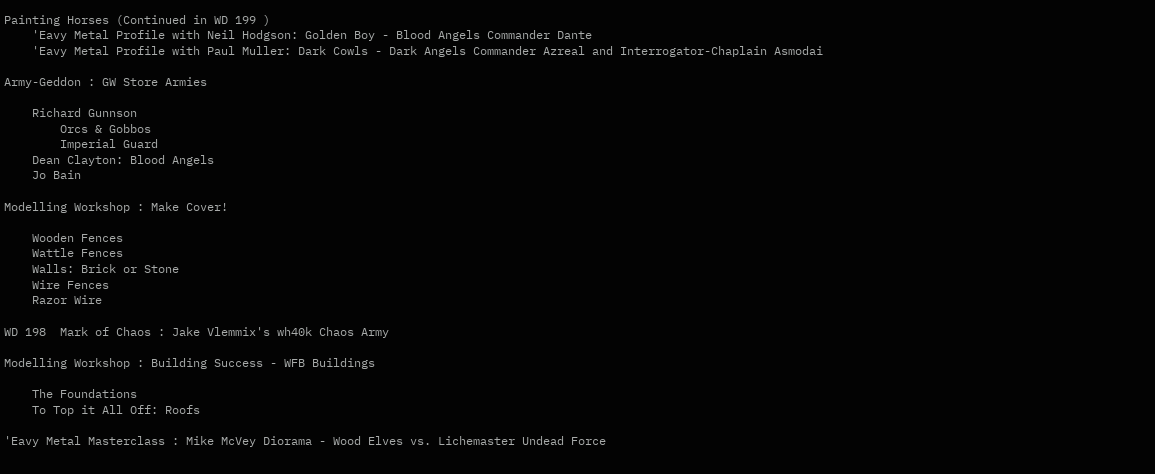Painting Horses (Continued in WD 199 )
    'Eavy Metal Profile with Neil Hodgson: Golden Boy - Blood Angels Commander Dante
    'Eavy Metal Profile with Paul Muller: Dark Cowls - Dark Angels Commander Azreal and Interrogator-Chaplain Asmodai

Army-Geddon : GW Store Armies

    Richard Gunnson
        Orcs & Gobbos
        Imperial Guard
    Dean Clayton: Blood Angels
    Jo Bain

Modelling Workshop : Make Cover!

    Wooden Fences
    Wattle Fences
    Walls: Brick or Stone
    Wire Fences
    Razor Wire

WD 198  Mark of Chaos : Jake Vlemmix's wh40k Chaos Army

Modelling Workshop : Building Success - WFB Buildings

    The Foundations
    To Top it All Off: Roofs

'Eavy Metal Masterclass : Mike McVey Diorama - Wood Elves vs. Lichemaster Undead Force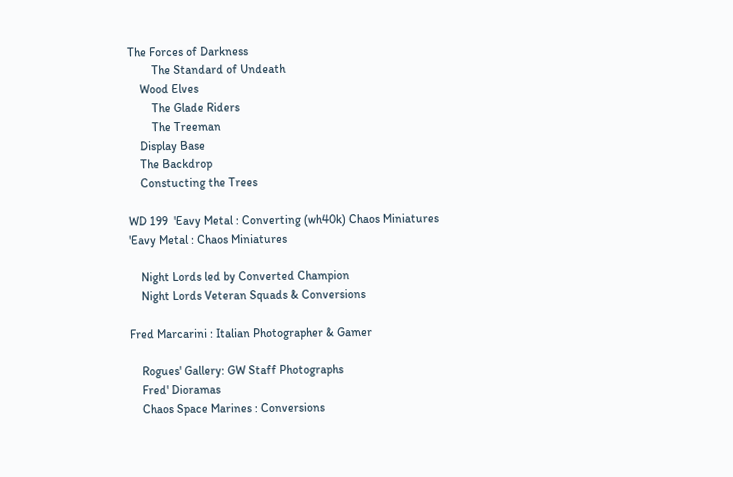The Forces of Darkness
        The Standard of Undeath
    Wood Elves
        The Glade Riders
        The Treeman
    Display Base
    The Backdrop
    Constucting the Trees

WD 199  'Eavy Metal : Converting (wh40k) Chaos Miniatures
'Eavy Metal : Chaos Miniatures

    Night Lords led by Converted Champion
    Night Lords Veteran Squads & Conversions

Fred Marcarini : Italian Photographer & Gamer

    Rogues' Gallery: GW Staff Photographs
    Fred' Dioramas
    Chaos Space Marines : Conversions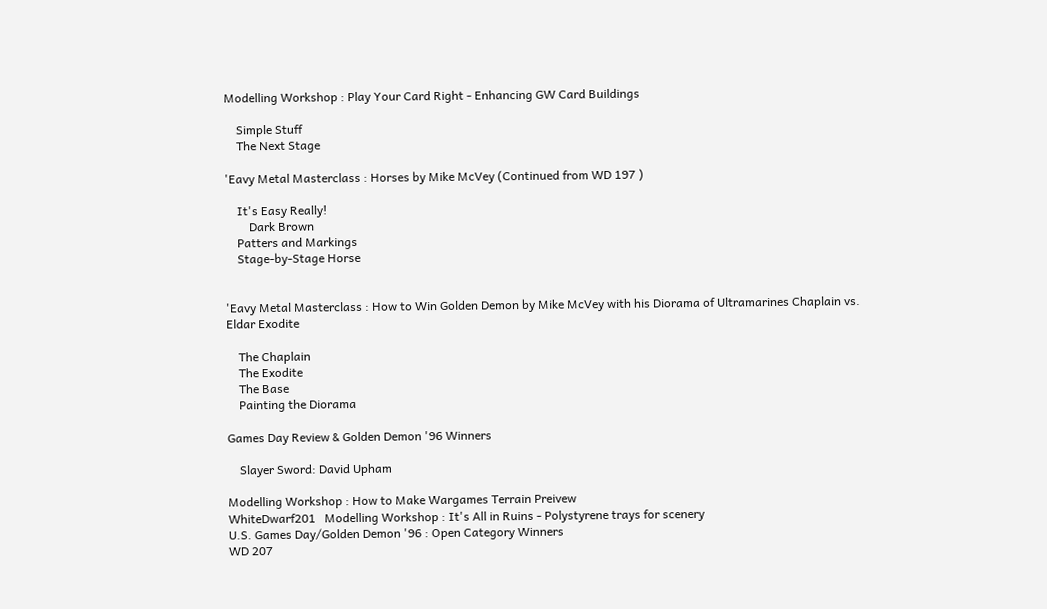Modelling Workshop : Play Your Card Right - Enhancing GW Card Buildings

    Simple Stuff
    The Next Stage

'Eavy Metal Masterclass : Horses by Mike McVey (Continued from WD 197 )

    It's Easy Really!
        Dark Brown
    Patters and Markings
    Stage-by-Stage Horse


'Eavy Metal Masterclass : How to Win Golden Demon by Mike McVey with his Diorama of Ultramarines Chaplain vs. Eldar Exodite

    The Chaplain
    The Exodite
    The Base
    Painting the Diorama

Games Day Review & Golden Demon '96 Winners

    Slayer Sword: David Upham

Modelling Workshop : How to Make Wargames Terrain Preivew
WhiteDwarf201   Modelling Workshop : It's All in Ruins - Polystyrene trays for scenery
U.S. Games Day/Golden Demon '96 : Open Category Winners
WD 207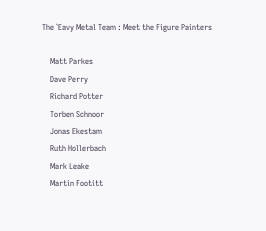The `Eavy Metal Team : Meet the Figure Painters

    Matt Parkes
    Dave Perry
    Richard Potter
    Torben Schnoor
    Jonas Ekestam
    Ruth Hollerbach
    Mark Leake
    Martin Footitt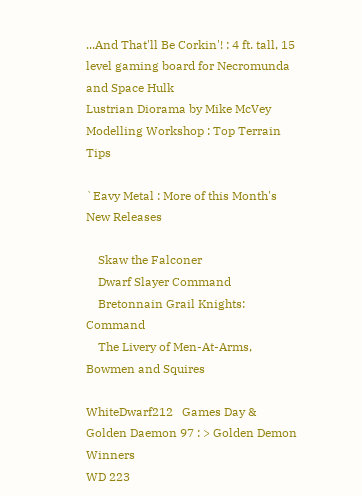...And That'll Be Corkin'! : 4 ft. tall, 15 level gaming board for Necromunda and Space Hulk
Lustrian Diorama by Mike McVey
Modelling Workshop : Top Terrain Tips

`Eavy Metal : More of this Month's New Releases

    Skaw the Falconer
    Dwarf Slayer Command
    Bretonnain Grail Knights: Command
    The Livery of Men-At-Arms, Bowmen and Squires

WhiteDwarf212   Games Day & Golden Daemon 97 : > Golden Demon Winners
WD 223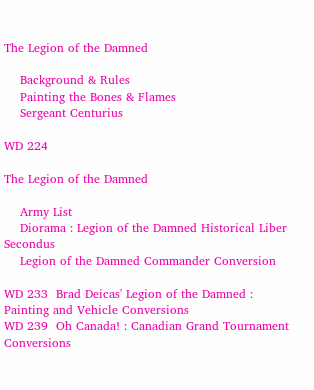The Legion of the Damned

    Background & Rules
    Painting the Bones & Flames
    Sergeant Centurius

WD 224

The Legion of the Damned

    Army List
    Diorama : Legion of the Damned Historical Liber Secondus
    Legion of the Damned Commander Conversion

WD 233  Brad Deicas' Legion of the Damned : Painting and Vehicle Conversions
WD 239  Oh Canada! : Canadian Grand Tournament Conversions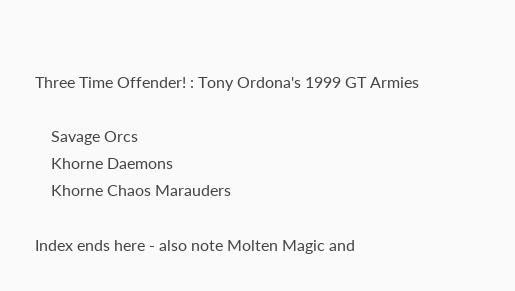Three Time Offender! : Tony Ordona's 1999 GT Armies

    Savage Orcs
    Khorne Daemons
    Khorne Chaos Marauders

Index ends here - also note Molten Magic and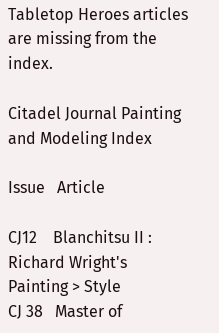Tabletop Heroes articles are missing from the index.

Citadel Journal Painting and Modeling Index

Issue   Article

CJ12    Blanchitsu II : Richard Wright's Painting > Style
CJ 38   Master of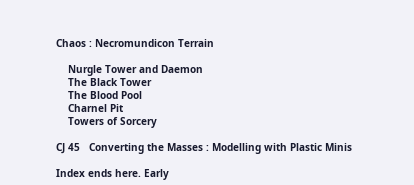Chaos : Necromundicon Terrain

    Nurgle Tower and Daemon
    The Black Tower
    The Blood Pool
    Charnel Pit
    Towers of Sorcery

CJ 45   Converting the Masses : Modelling with Plastic Minis

Index ends here. Early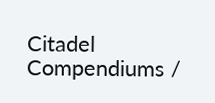Citadel Compendiums /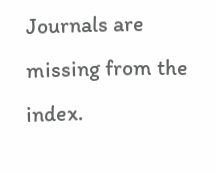Journals are missing from the index.